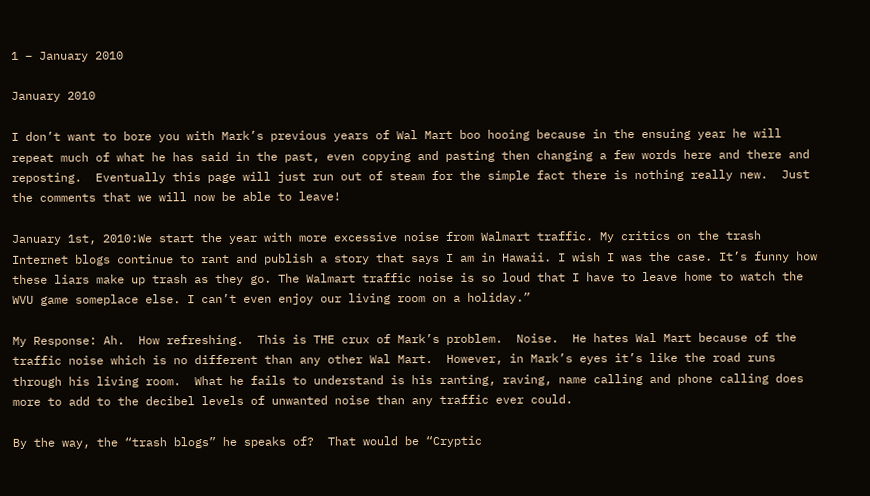1 – January 2010

January 2010

I don’t want to bore you with Mark’s previous years of Wal Mart boo hooing because in the ensuing year he will repeat much of what he has said in the past, even copying and pasting then changing a few words here and there and reposting.  Eventually this page will just run out of steam for the simple fact there is nothing really new.  Just the comments that we will now be able to leave!

January 1st, 2010:We start the year with more excessive noise from Walmart traffic. My critics on the trash Internet blogs continue to rant and publish a story that says I am in Hawaii. I wish I was the case. It’s funny how these liars make up trash as they go. The Walmart traffic noise is so loud that I have to leave home to watch the WVU game someplace else. I can’t even enjoy our living room on a holiday.”

My Response: Ah.  How refreshing.  This is THE crux of Mark’s problem.  Noise.  He hates Wal Mart because of the traffic noise which is no different than any other Wal Mart.  However, in Mark’s eyes it’s like the road runs through his living room.  What he fails to understand is his ranting, raving, name calling and phone calling does more to add to the decibel levels of unwanted noise than any traffic ever could.

By the way, the “trash blogs” he speaks of?  That would be “Cryptic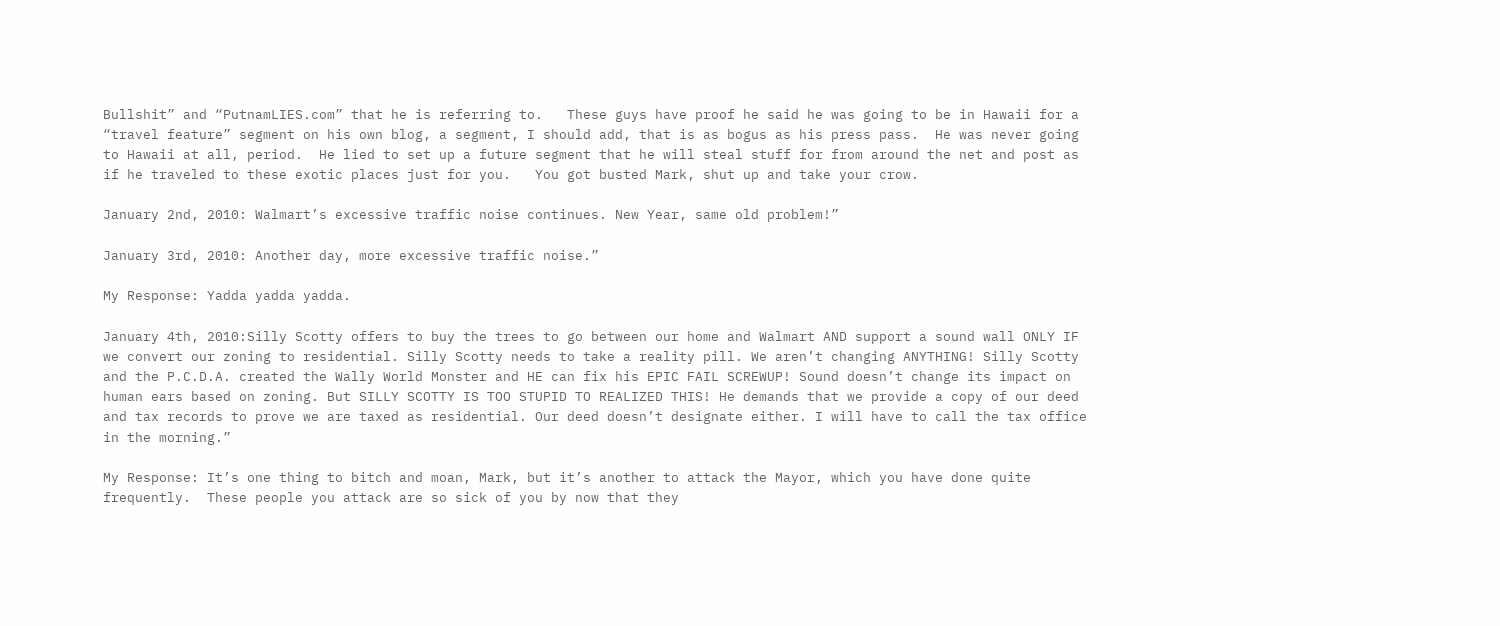Bullshit” and “PutnamLIES.com” that he is referring to.   These guys have proof he said he was going to be in Hawaii for a “travel feature” segment on his own blog, a segment, I should add, that is as bogus as his press pass.  He was never going to Hawaii at all, period.  He lied to set up a future segment that he will steal stuff for from around the net and post as if he traveled to these exotic places just for you.   You got busted Mark, shut up and take your crow.

January 2nd, 2010: Walmart’s excessive traffic noise continues. New Year, same old problem!”

January 3rd, 2010: Another day, more excessive traffic noise.”

My Response: Yadda yadda yadda.

January 4th, 2010:Silly Scotty offers to buy the trees to go between our home and Walmart AND support a sound wall ONLY IF we convert our zoning to residential. Silly Scotty needs to take a reality pill. We aren’t changing ANYTHING! Silly Scotty and the P.C.D.A. created the Wally World Monster and HE can fix his EPIC FAIL SCREWUP! Sound doesn’t change its impact on human ears based on zoning. But SILLY SCOTTY IS TOO STUPID TO REALIZED THIS! He demands that we provide a copy of our deed and tax records to prove we are taxed as residential. Our deed doesn’t designate either. I will have to call the tax office in the morning.”

My Response: It’s one thing to bitch and moan, Mark, but it’s another to attack the Mayor, which you have done quite frequently.  These people you attack are so sick of you by now that they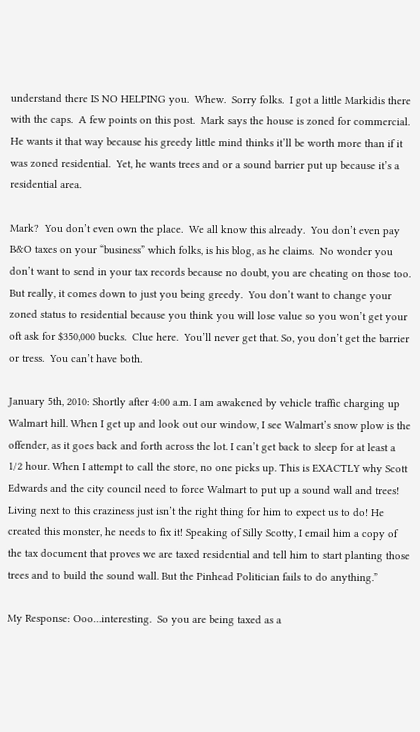understand there IS NO HELPING you.  Whew.  Sorry folks.  I got a little Markidis there with the caps.  A few points on this post.  Mark says the house is zoned for commercial.  He wants it that way because his greedy little mind thinks it’ll be worth more than if it was zoned residential.  Yet, he wants trees and or a sound barrier put up because it’s a residential area.

Mark?  You don’t even own the place.  We all know this already.  You don’t even pay B&O taxes on your “business” which folks, is his blog, as he claims.  No wonder you don’t want to send in your tax records because no doubt, you are cheating on those too.  But really, it comes down to just you being greedy.  You don’t want to change your zoned status to residential because you think you will lose value so you won’t get your oft ask for $350,000 bucks.  Clue here.  You’ll never get that. So, you don’t get the barrier or tress.  You can’t have both.

January 5th, 2010: Shortly after 4:00 a.m. I am awakened by vehicle traffic charging up Walmart hill. When I get up and look out our window, I see Walmart’s snow plow is the offender, as it goes back and forth across the lot. I can’t get back to sleep for at least a 1/2 hour. When I attempt to call the store, no one picks up. This is EXACTLY why Scott Edwards and the city council need to force Walmart to put up a sound wall and trees! Living next to this craziness just isn’t the right thing for him to expect us to do! He created this monster, he needs to fix it! Speaking of Silly Scotty, I email him a copy of the tax document that proves we are taxed residential and tell him to start planting those trees and to build the sound wall. But the Pinhead Politician fails to do anything.”

My Response: Ooo…interesting.  So you are being taxed as a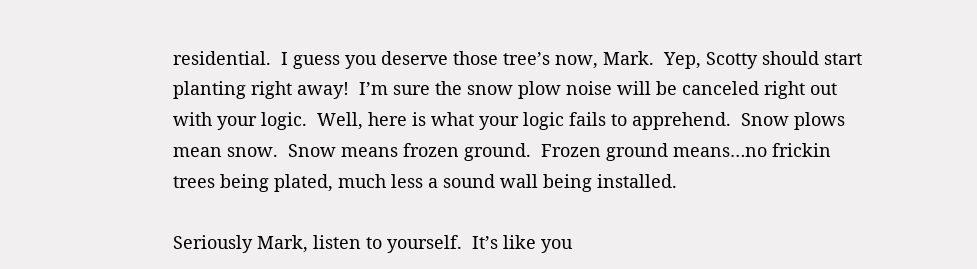residential.  I guess you deserve those tree’s now, Mark.  Yep, Scotty should start planting right away!  I’m sure the snow plow noise will be canceled right out with your logic.  Well, here is what your logic fails to apprehend.  Snow plows mean snow.  Snow means frozen ground.  Frozen ground means…no frickin trees being plated, much less a sound wall being installed.

Seriously Mark, listen to yourself.  It’s like you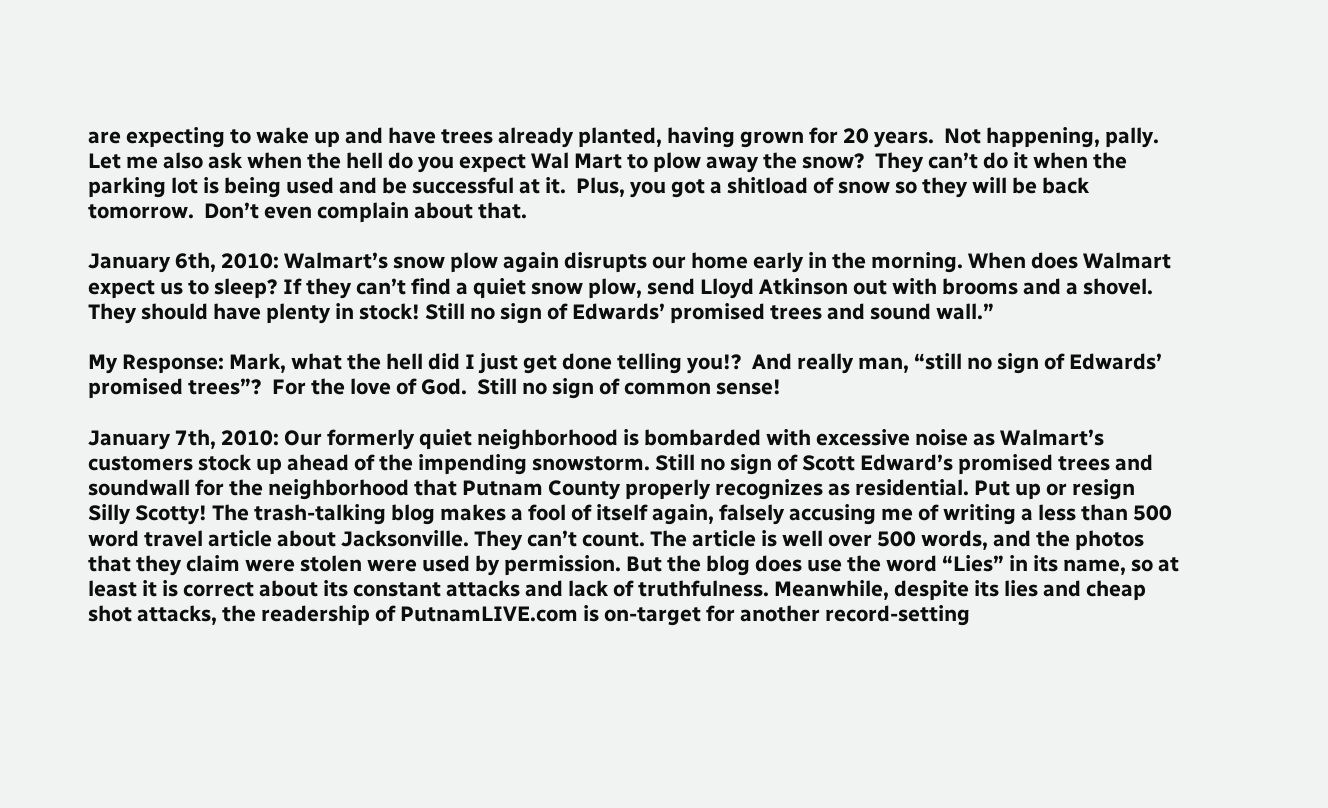are expecting to wake up and have trees already planted, having grown for 20 years.  Not happening, pally.  Let me also ask when the hell do you expect Wal Mart to plow away the snow?  They can’t do it when the parking lot is being used and be successful at it.  Plus, you got a shitload of snow so they will be back tomorrow.  Don’t even complain about that.

January 6th, 2010: Walmart’s snow plow again disrupts our home early in the morning. When does Walmart expect us to sleep? If they can’t find a quiet snow plow, send Lloyd Atkinson out with brooms and a shovel. They should have plenty in stock! Still no sign of Edwards’ promised trees and sound wall.”

My Response: Mark, what the hell did I just get done telling you!?  And really man, “still no sign of Edwards’ promised trees”?  For the love of God.  Still no sign of common sense!

January 7th, 2010: Our formerly quiet neighborhood is bombarded with excessive noise as Walmart’s customers stock up ahead of the impending snowstorm. Still no sign of Scott Edward’s promised trees and soundwall for the neighborhood that Putnam County properly recognizes as residential. Put up or resign Silly Scotty! The trash-talking blog makes a fool of itself again, falsely accusing me of writing a less than 500 word travel article about Jacksonville. They can’t count. The article is well over 500 words, and the photos that they claim were stolen were used by permission. But the blog does use the word “Lies” in its name, so at least it is correct about its constant attacks and lack of truthfulness. Meanwhile, despite its lies and cheap shot attacks, the readership of PutnamLIVE.com is on-target for another record-setting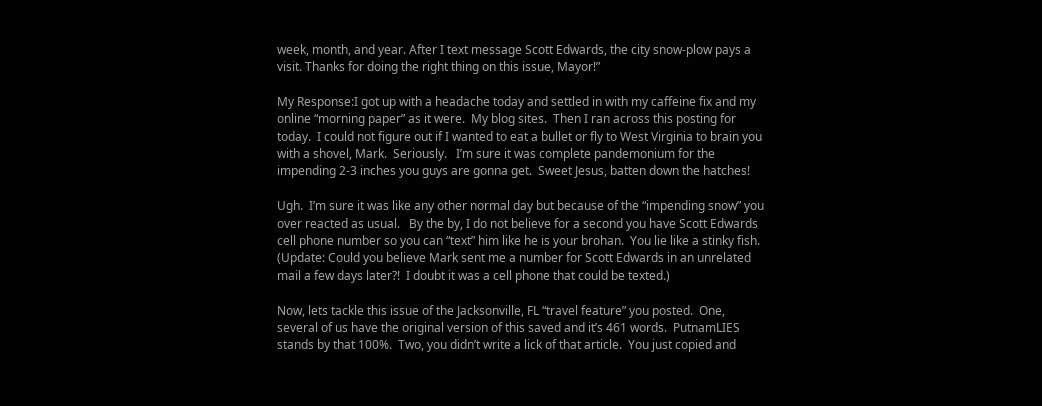week, month, and year. After I text message Scott Edwards, the city snow-plow pays a visit. Thanks for doing the right thing on this issue, Mayor!”

My Response:I got up with a headache today and settled in with my caffeine fix and my online “morning paper” as it were.  My blog sites.  Then I ran across this posting for today.  I could not figure out if I wanted to eat a bullet or fly to West Virginia to brain you with a shovel, Mark.  Seriously.   I’m sure it was complete pandemonium for the impending 2-3 inches you guys are gonna get.  Sweet Jesus, batten down the hatches!

Ugh.  I’m sure it was like any other normal day but because of the “impending snow” you over reacted as usual.   By the by, I do not believe for a second you have Scott Edwards cell phone number so you can “text” him like he is your brohan.  You lie like a stinky fish.  (Update: Could you believe Mark sent me a number for Scott Edwards in an unrelated mail a few days later?!  I doubt it was a cell phone that could be texted.)

Now, lets tackle this issue of the Jacksonville, FL “travel feature” you posted.  One, several of us have the original version of this saved and it’s 461 words.  PutnamLIES stands by that 100%.  Two, you didn’t write a lick of that article.  You just copied and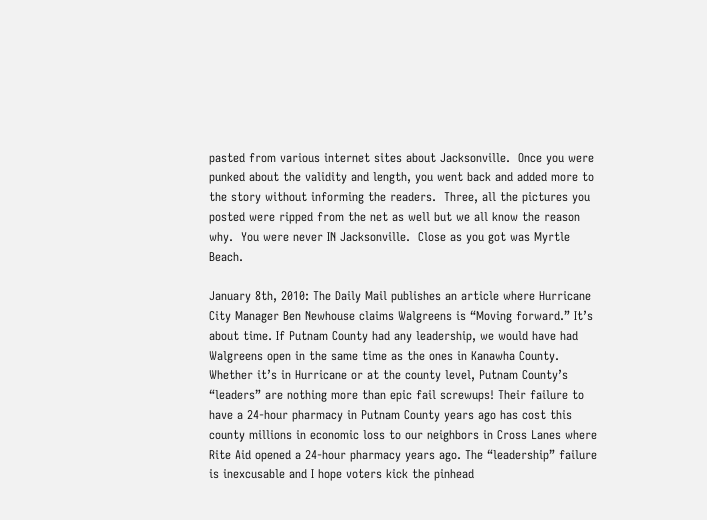pasted from various internet sites about Jacksonville.  Once you were punked about the validity and length, you went back and added more to the story without informing the readers.  Three, all the pictures you posted were ripped from the net as well but we all know the reason why.  You were never IN Jacksonville.  Close as you got was Myrtle Beach.

January 8th, 2010: The Daily Mail publishes an article where Hurricane City Manager Ben Newhouse claims Walgreens is “Moving forward.” It’s about time. If Putnam County had any leadership, we would have had Walgreens open in the same time as the ones in Kanawha County. Whether it’s in Hurricane or at the county level, Putnam County’s “leaders” are nothing more than epic fail screwups! Their failure to have a 24-hour pharmacy in Putnam County years ago has cost this county millions in economic loss to our neighbors in Cross Lanes where Rite Aid opened a 24-hour pharmacy years ago. The “leadership” failure is inexcusable and I hope voters kick the pinhead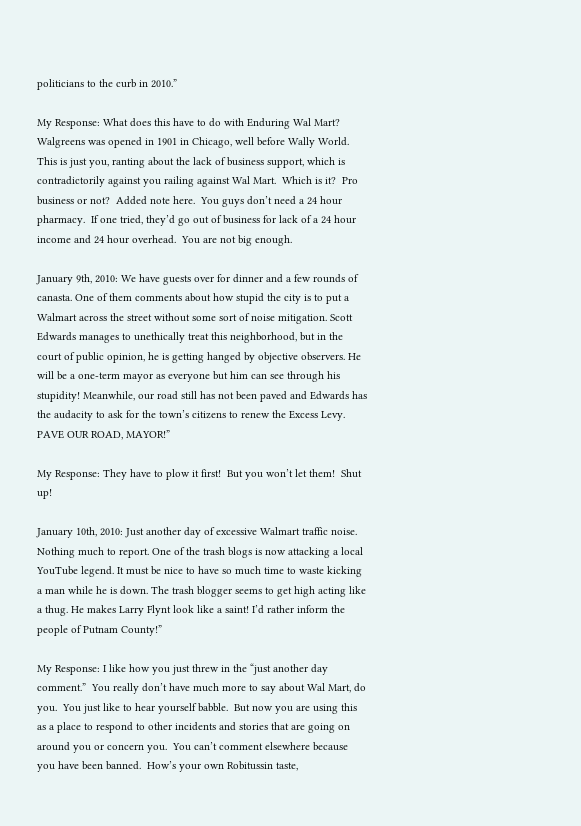politicians to the curb in 2010.”

My Response: What does this have to do with Enduring Wal Mart?  Walgreens was opened in 1901 in Chicago, well before Wally World.  This is just you, ranting about the lack of business support, which is contradictorily against you railing against Wal Mart.  Which is it?  Pro business or not?  Added note here.  You guys don’t need a 24 hour pharmacy.  If one tried, they’d go out of business for lack of a 24 hour income and 24 hour overhead.  You are not big enough.

January 9th, 2010: We have guests over for dinner and a few rounds of canasta. One of them comments about how stupid the city is to put a Walmart across the street without some sort of noise mitigation. Scott Edwards manages to unethically treat this neighborhood, but in the court of public opinion, he is getting hanged by objective observers. He will be a one-term mayor as everyone but him can see through his stupidity! Meanwhile, our road still has not been paved and Edwards has the audacity to ask for the town’s citizens to renew the Excess Levy. PAVE OUR ROAD, MAYOR!”

My Response: They have to plow it first!  But you won’t let them!  Shut up!

January 10th, 2010: Just another day of excessive Walmart traffic noise. Nothing much to report. One of the trash blogs is now attacking a local YouTube legend. It must be nice to have so much time to waste kicking a man while he is down. The trash blogger seems to get high acting like a thug. He makes Larry Flynt look like a saint! I’d rather inform the people of Putnam County!”

My Response: I like how you just threw in the “just another day comment.”  You really don’t have much more to say about Wal Mart, do you.  You just like to hear yourself babble.  But now you are using this as a place to respond to other incidents and stories that are going on around you or concern you.  You can’t comment elsewhere because you have been banned.  How’s your own Robitussin taste,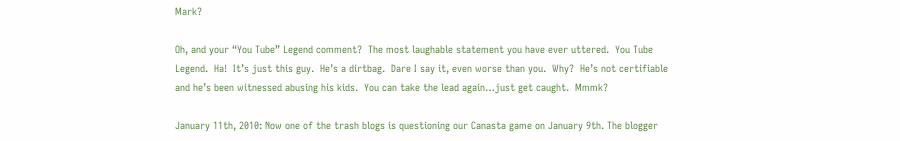Mark?

Oh, and your “You Tube” Legend comment?  The most laughable statement you have ever uttered.  You Tube Legend.  Ha!  It’s just this guy.  He’s a dirtbag.  Dare I say it, even worse than you.  Why?  He’s not certifiable and he’s been witnessed abusing his kids.  You can take the lead again…just get caught.  Mmmk?

January 11th, 2010: Now one of the trash blogs is questioning our Canasta game on January 9th. The blogger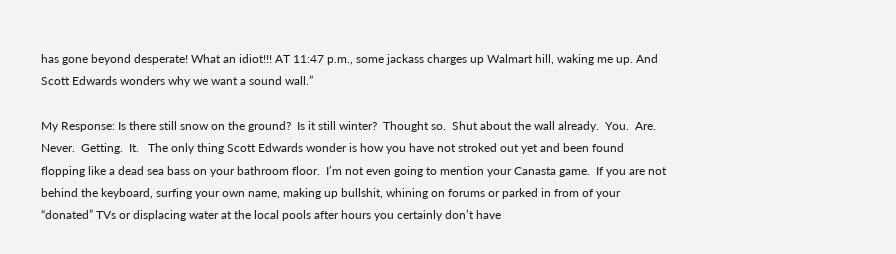has gone beyond desperate! What an idiot!!! AT 11:47 p.m., some jackass charges up Walmart hill, waking me up. And Scott Edwards wonders why we want a sound wall.”

My Response: Is there still snow on the ground?  Is it still winter?  Thought so.  Shut about the wall already.  You.  Are.  Never.  Getting.  It.   The only thing Scott Edwards wonder is how you have not stroked out yet and been found flopping like a dead sea bass on your bathroom floor.  I’m not even going to mention your Canasta game.  If you are not behind the keyboard, surfing your own name, making up bullshit, whining on forums or parked in from of your “donated” TVs or displacing water at the local pools after hours you certainly don’t have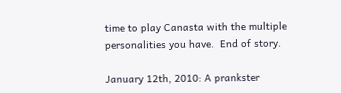time to play Canasta with the multiple personalities you have.  End of story.

January 12th, 2010: A prankster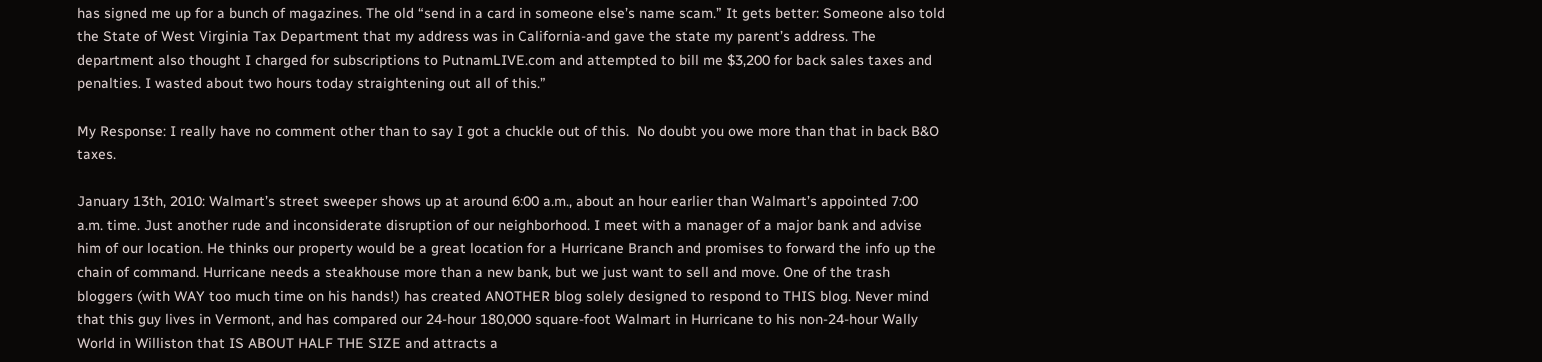has signed me up for a bunch of magazines. The old “send in a card in someone else’s name scam.” It gets better: Someone also told the State of West Virginia Tax Department that my address was in California-and gave the state my parent’s address. The department also thought I charged for subscriptions to PutnamLIVE.com and attempted to bill me $3,200 for back sales taxes and penalties. I wasted about two hours today straightening out all of this.”

My Response: I really have no comment other than to say I got a chuckle out of this.  No doubt you owe more than that in back B&O taxes.

January 13th, 2010: Walmart’s street sweeper shows up at around 6:00 a.m., about an hour earlier than Walmart’s appointed 7:00 a.m. time. Just another rude and inconsiderate disruption of our neighborhood. I meet with a manager of a major bank and advise him of our location. He thinks our property would be a great location for a Hurricane Branch and promises to forward the info up the chain of command. Hurricane needs a steakhouse more than a new bank, but we just want to sell and move. One of the trash bloggers (with WAY too much time on his hands!) has created ANOTHER blog solely designed to respond to THIS blog. Never mind that this guy lives in Vermont, and has compared our 24-hour 180,000 square-foot Walmart in Hurricane to his non-24-hour Wally World in Williston that IS ABOUT HALF THE SIZE and attracts a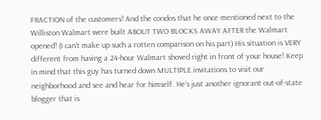FRACTION of the customers! And the condos that he once mentioned next to the Williston Walmart were built ABOUT TWO BLOCKS AWAY AFTER the Walmart opened! (I can’t make up such a rotten comparison on his part) His situation is VERY different from having a 24-hour Walmart shoved right in front of your house! Keep in mind that this guy has turned down MULTIPLE invitations to visit our neighborhood and see and hear for himself. He’s just another ignorant out-of-state blogger that is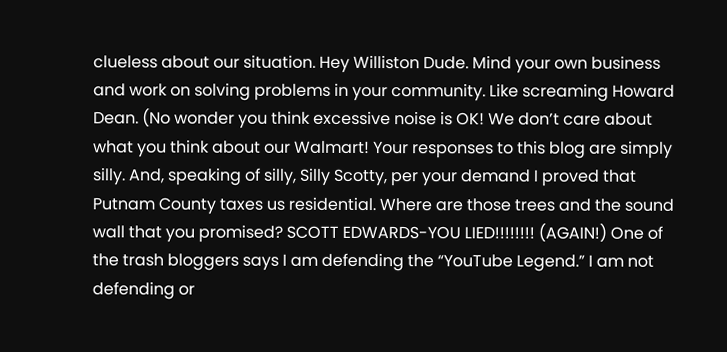clueless about our situation. Hey Williston Dude. Mind your own business and work on solving problems in your community. Like screaming Howard Dean. (No wonder you think excessive noise is OK! We don’t care about what you think about our Walmart! Your responses to this blog are simply silly. And, speaking of silly, Silly Scotty, per your demand I proved that Putnam County taxes us residential. Where are those trees and the sound wall that you promised? SCOTT EDWARDS-YOU LIED!!!!!!!! (AGAIN!) One of the trash bloggers says I am defending the “YouTube Legend.” I am not defending or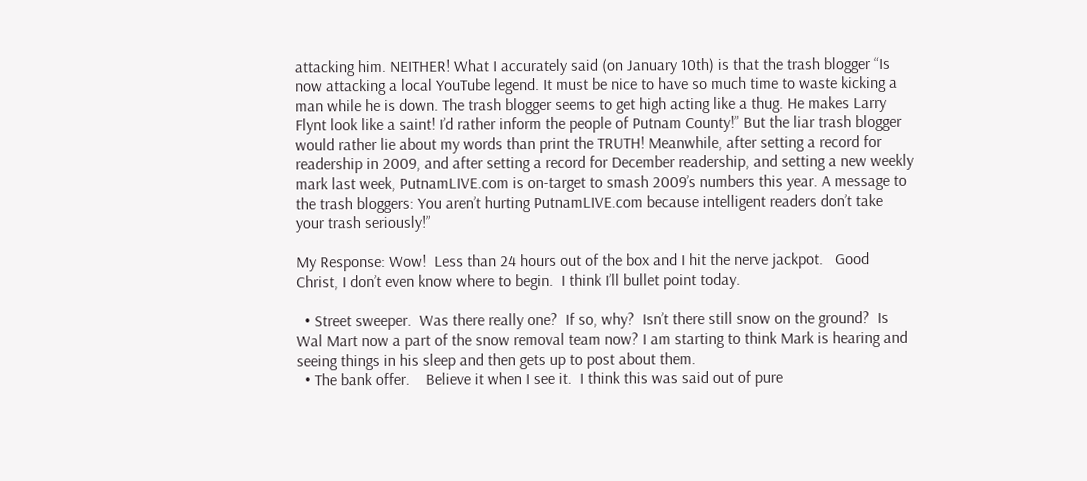attacking him. NEITHER! What I accurately said (on January 10th) is that the trash blogger “Is now attacking a local YouTube legend. It must be nice to have so much time to waste kicking a man while he is down. The trash blogger seems to get high acting like a thug. He makes Larry Flynt look like a saint! I’d rather inform the people of Putnam County!” But the liar trash blogger would rather lie about my words than print the TRUTH! Meanwhile, after setting a record for readership in 2009, and after setting a record for December readership, and setting a new weekly mark last week, PutnamLIVE.com is on-target to smash 2009’s numbers this year. A message to the trash bloggers: You aren’t hurting PutnamLIVE.com because intelligent readers don’t take your trash seriously!”

My Response: Wow!  Less than 24 hours out of the box and I hit the nerve jackpot.   Good Christ, I don’t even know where to begin.  I think I’ll bullet point today.

  • Street sweeper.  Was there really one?  If so, why?  Isn’t there still snow on the ground?  Is Wal Mart now a part of the snow removal team now? I am starting to think Mark is hearing and seeing things in his sleep and then gets up to post about them.
  • The bank offer.    Believe it when I see it.  I think this was said out of pure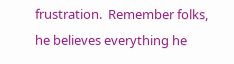frustration.  Remember folks, he believes everything he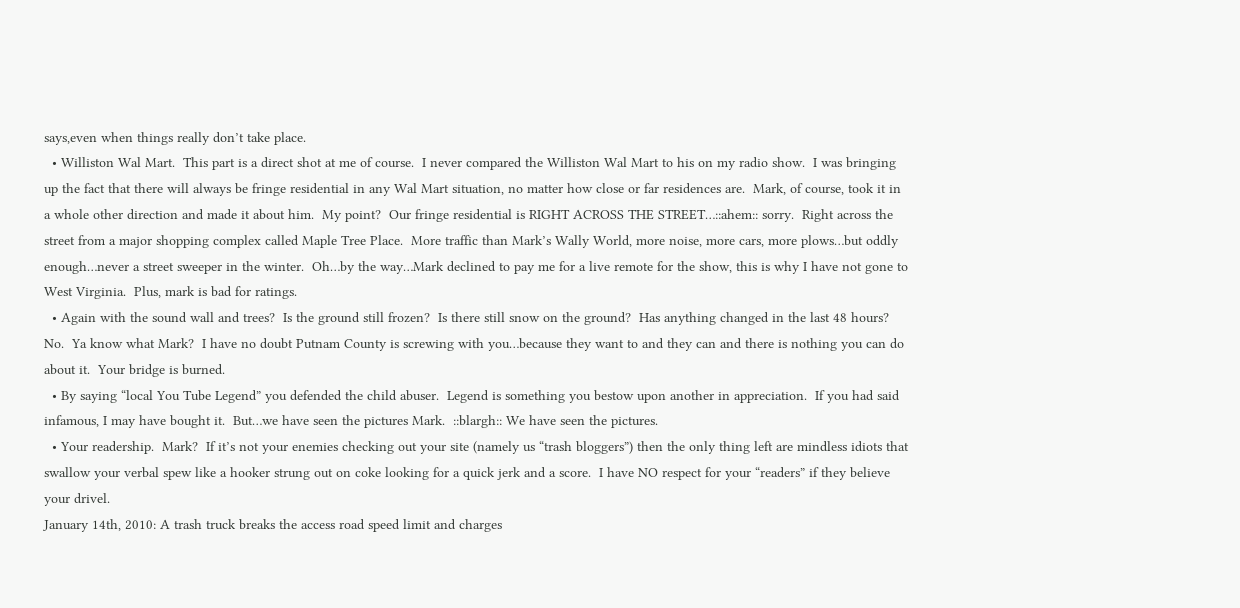says,even when things really don’t take place.
  • Williston Wal Mart.  This part is a direct shot at me of course.  I never compared the Williston Wal Mart to his on my radio show.  I was bringing up the fact that there will always be fringe residential in any Wal Mart situation, no matter how close or far residences are.  Mark, of course, took it in a whole other direction and made it about him.  My point?  Our fringe residential is RIGHT ACROSS THE STREET…::ahem:: sorry.  Right across the street from a major shopping complex called Maple Tree Place.  More traffic than Mark’s Wally World, more noise, more cars, more plows…but oddly enough…never a street sweeper in the winter.  Oh…by the way…Mark declined to pay me for a live remote for the show, this is why I have not gone to West Virginia.  Plus, mark is bad for ratings.
  • Again with the sound wall and trees?  Is the ground still frozen?  Is there still snow on the ground?  Has anything changed in the last 48 hours?  No.  Ya know what Mark?  I have no doubt Putnam County is screwing with you…because they want to and they can and there is nothing you can do about it.  Your bridge is burned.
  • By saying “local You Tube Legend” you defended the child abuser.  Legend is something you bestow upon another in appreciation.  If you had said infamous, I may have bought it.  But…we have seen the pictures Mark.  ::blargh:: We have seen the pictures.
  • Your readership.  Mark?  If it’s not your enemies checking out your site (namely us “trash bloggers”) then the only thing left are mindless idiots that swallow your verbal spew like a hooker strung out on coke looking for a quick jerk and a score.  I have NO respect for your “readers” if they believe your drivel.
January 14th, 2010: A trash truck breaks the access road speed limit and charges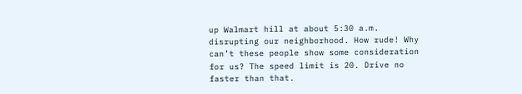up Walmart hill at about 5:30 a.m. disrupting our neighborhood. How rude! Why can’t these people show some consideration for us? The speed limit is 20. Drive no faster than that.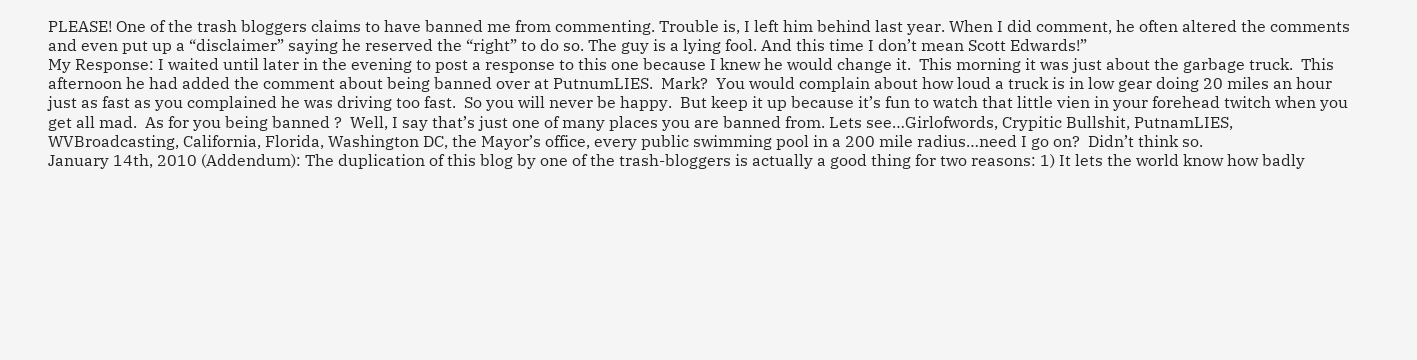PLEASE! One of the trash bloggers claims to have banned me from commenting. Trouble is, I left him behind last year. When I did comment, he often altered the comments and even put up a “disclaimer” saying he reserved the “right” to do so. The guy is a lying fool. And this time I don’t mean Scott Edwards!”
My Response: I waited until later in the evening to post a response to this one because I knew he would change it.  This morning it was just about the garbage truck.  This afternoon he had added the comment about being banned over at PutnumLIES.  Mark?  You would complain about how loud a truck is in low gear doing 20 miles an hour just as fast as you complained he was driving too fast.  So you will never be happy.  But keep it up because it’s fun to watch that little vien in your forehead twitch when you get all mad.  As for you being banned ?  Well, I say that’s just one of many places you are banned from. Lets see…Girlofwords, Crypitic Bullshit, PutnamLIES, WVBroadcasting, California, Florida, Washington DC, the Mayor’s office, every public swimming pool in a 200 mile radius…need I go on?  Didn’t think so.
January 14th, 2010 (Addendum): The duplication of this blog by one of the trash-bloggers is actually a good thing for two reasons: 1) It lets the world know how badly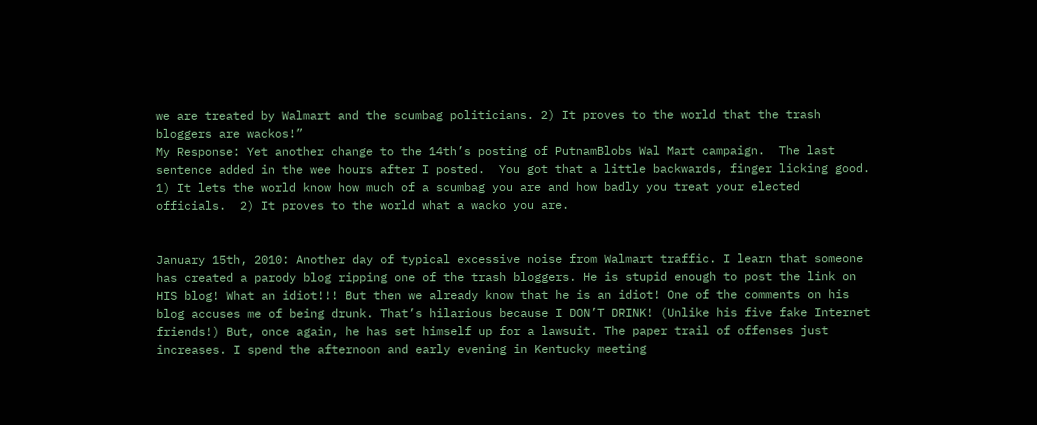we are treated by Walmart and the scumbag politicians. 2) It proves to the world that the trash bloggers are wackos!”
My Response: Yet another change to the 14th’s posting of PutnamBlobs Wal Mart campaign.  The last sentence added in the wee hours after I posted.  You got that a little backwards, finger licking good.  1) It lets the world know how much of a scumbag you are and how badly you treat your elected officials.  2) It proves to the world what a wacko you are.


January 15th, 2010: Another day of typical excessive noise from Walmart traffic. I learn that someone has created a parody blog ripping one of the trash bloggers. He is stupid enough to post the link on HIS blog! What an idiot!!! But then we already know that he is an idiot! One of the comments on his blog accuses me of being drunk. That’s hilarious because I DON’T DRINK! (Unlike his five fake Internet friends!) But, once again, he has set himself up for a lawsuit. The paper trail of offenses just increases. I spend the afternoon and early evening in Kentucky meeting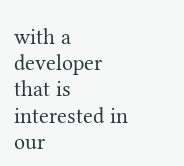with a developer that is interested in our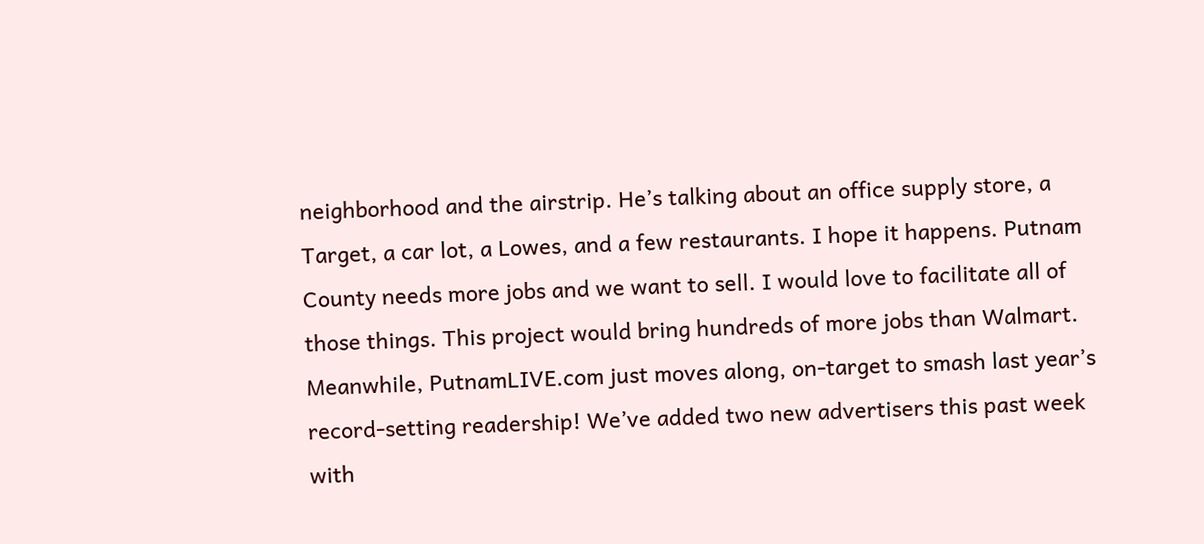neighborhood and the airstrip. He’s talking about an office supply store, a Target, a car lot, a Lowes, and a few restaurants. I hope it happens. Putnam County needs more jobs and we want to sell. I would love to facilitate all of those things. This project would bring hundreds of more jobs than Walmart. Meanwhile, PutnamLIVE.com just moves along, on-target to smash last year’s record-setting readership! We’ve added two new advertisers this past week with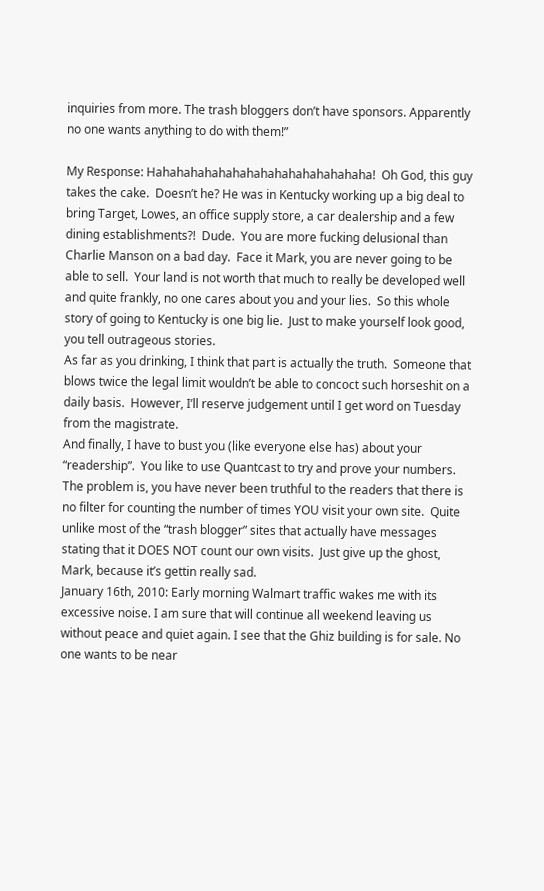inquiries from more. The trash bloggers don’t have sponsors. Apparently no one wants anything to do with them!”

My Response: Hahahahahahahahahahahahahahahaha!  Oh God, this guy takes the cake.  Doesn’t he? He was in Kentucky working up a big deal to bring Target, Lowes, an office supply store, a car dealership and a few dining establishments?!  Dude.  You are more fucking delusional than Charlie Manson on a bad day.  Face it Mark, you are never going to be able to sell.  Your land is not worth that much to really be developed well and quite frankly, no one cares about you and your lies.  So this whole story of going to Kentucky is one big lie.  Just to make yourself look good, you tell outrageous stories.
As far as you drinking, I think that part is actually the truth.  Someone that blows twice the legal limit wouldn’t be able to concoct such horseshit on a daily basis.  However, I’ll reserve judgement until I get word on Tuesday from the magistrate.
And finally, I have to bust you (like everyone else has) about your “readership”.  You like to use Quantcast to try and prove your numbers.  The problem is, you have never been truthful to the readers that there is no filter for counting the number of times YOU visit your own site.  Quite unlike most of the “trash blogger” sites that actually have messages stating that it DOES NOT count our own visits.  Just give up the ghost, Mark, because it’s gettin really sad.
January 16th, 2010: Early morning Walmart traffic wakes me with its excessive noise. I am sure that will continue all weekend leaving us without peace and quiet again. I see that the Ghiz building is for sale. No one wants to be near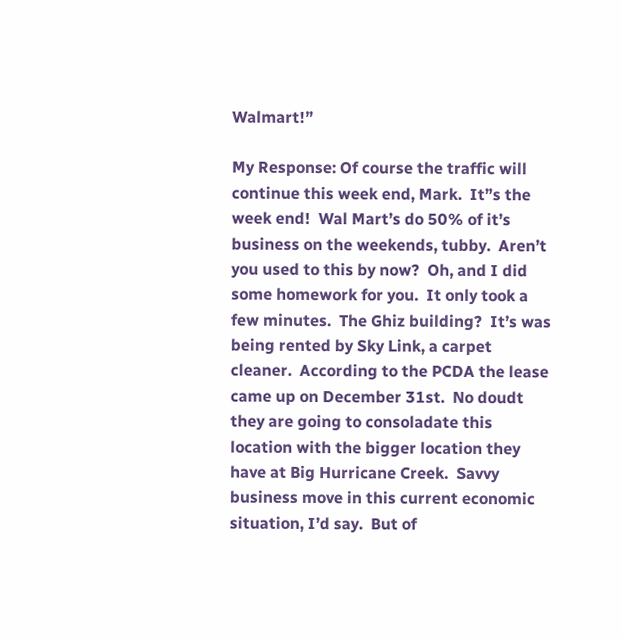Walmart!”

My Response: Of course the traffic will continue this week end, Mark.  It”s the week end!  Wal Mart’s do 50% of it’s business on the weekends, tubby.  Aren’t you used to this by now?  Oh, and I did some homework for you.  It only took a few minutes.  The Ghiz building?  It’s was being rented by Sky Link, a carpet cleaner.  According to the PCDA the lease came up on December 31st.  No doudt they are going to consoladate this location with the bigger location they have at Big Hurricane Creek.  Savvy business move in this current economic situation, I’d say.  But of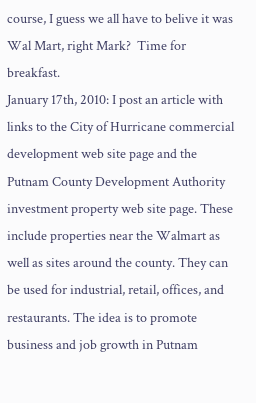course, I guess we all have to belive it was Wal Mart, right Mark?  Time for breakfast.
January 17th, 2010: I post an article with links to the City of Hurricane commercial development web site page and the Putnam County Development Authority investment property web site page. These include properties near the Walmart as well as sites around the county. They can be used for industrial, retail, offices, and restaurants. The idea is to promote business and job growth in Putnam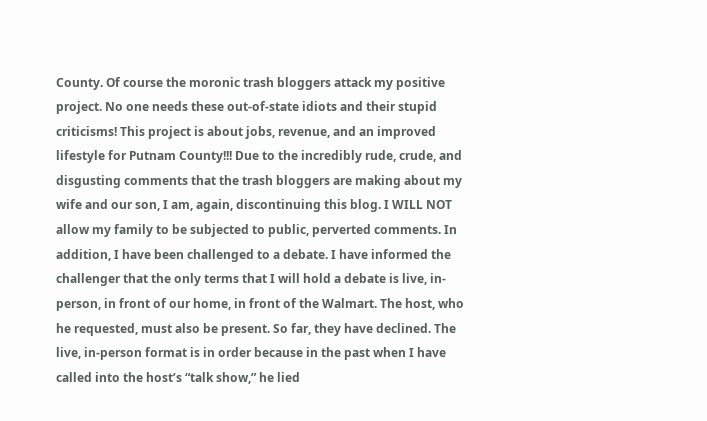County. Of course the moronic trash bloggers attack my positive project. No one needs these out-of-state idiots and their stupid criticisms! This project is about jobs, revenue, and an improved lifestyle for Putnam County!!! Due to the incredibly rude, crude, and disgusting comments that the trash bloggers are making about my wife and our son, I am, again, discontinuing this blog. I WILL NOT allow my family to be subjected to public, perverted comments. In addition, I have been challenged to a debate. I have informed the challenger that the only terms that I will hold a debate is live, in-person, in front of our home, in front of the Walmart. The host, who he requested, must also be present. So far, they have declined. The live, in-person format is in order because in the past when I have called into the host’s “talk show,” he lied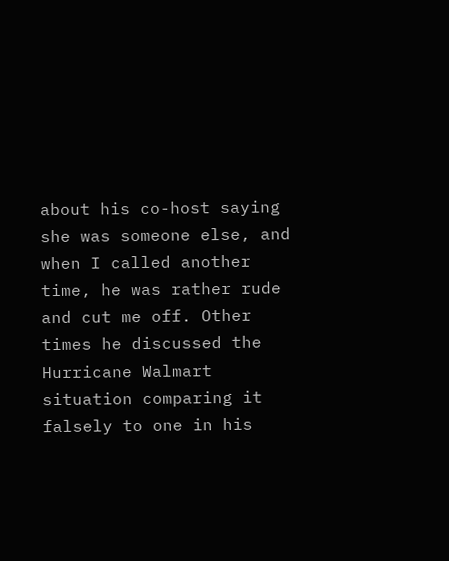about his co-host saying she was someone else, and when I called another time, he was rather rude and cut me off. Other times he discussed the Hurricane Walmart situation comparing it falsely to one in his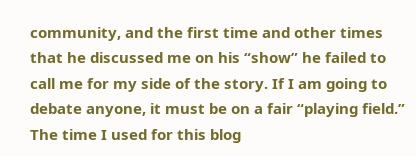community, and the first time and other times that he discussed me on his “show” he failed to call me for my side of the story. If I am going to debate anyone, it must be on a fair “playing field.” The time I used for this blog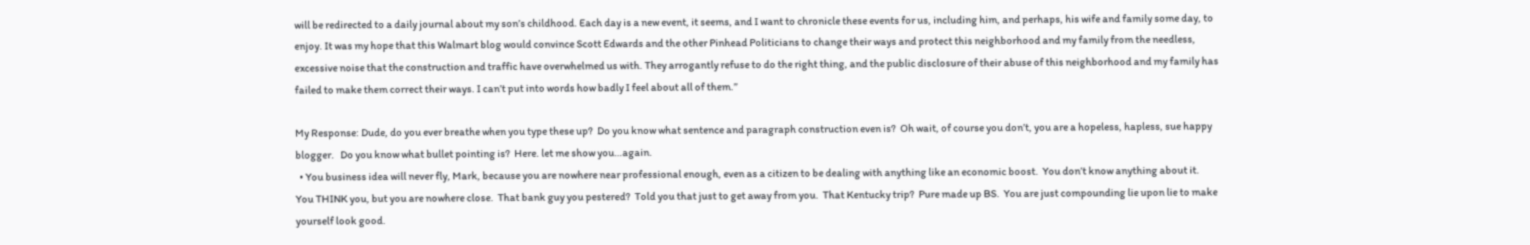will be redirected to a daily journal about my son’s childhood. Each day is a new event, it seems, and I want to chronicle these events for us, including him, and perhaps, his wife and family some day, to enjoy. It was my hope that this Walmart blog would convince Scott Edwards and the other Pinhead Politicians to change their ways and protect this neighborhood and my family from the needless, excessive noise that the construction and traffic have overwhelmed us with. They arrogantly refuse to do the right thing, and the public disclosure of their abuse of this neighborhood and my family has failed to make them correct their ways. I can’t put into words how badly I feel about all of them.”

My Response: Dude, do you ever breathe when you type these up?  Do you know what sentence and paragraph construction even is?  Oh wait, of course you don’t, you are a hopeless, hapless, sue happy blogger.   Do you know what bullet pointing is?  Here. let me show you…again.
  • You business idea will never fly, Mark, because you are nowhere near professional enough, even as a citizen to be dealing with anything like an economic boost.  You don’t know anything about it.  You THINK you, but you are nowhere close.  That bank guy you pestered?  Told you that just to get away from you.  That Kentucky trip?  Pure made up BS.  You are just compounding lie upon lie to make yourself look good.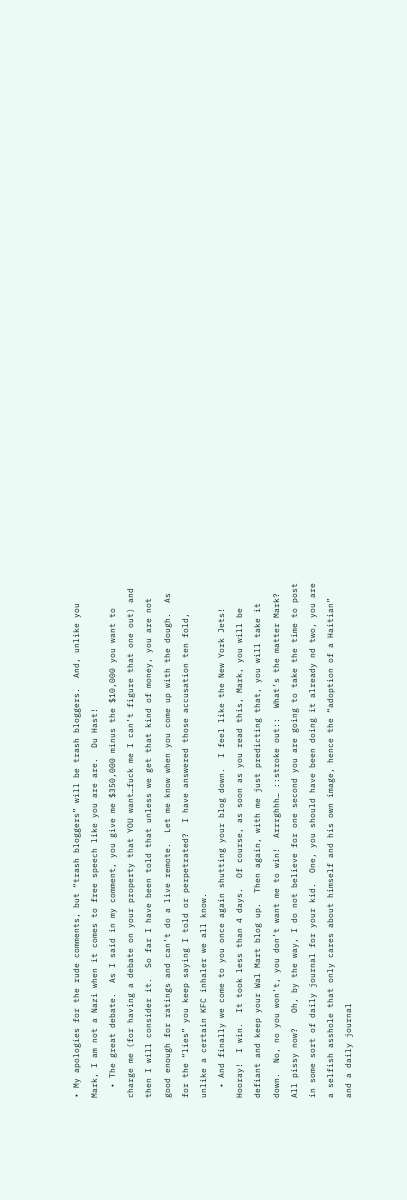• My apologies for the rude comments, but “trash bloggers” will be trash bloggers.  And, unlike you Mark, I am not a Nazi when it comes to free speech like you are are.  Du Hast!
  • The great debate.  As I said in my comment, you give me $350,000 minus the $10,000 you want to charge me (for having a debate on your property that YOU want…fuck me I can’t figure that one out) and then I will consider it.  So far I have been told that unless we get that kind of money, you are not good enough for ratings and can’t do a live remote.  Let me know when you come up with the dough.  As for the “lies” you keep saying I told or perpetrated?  I have answered those accusation ten fold, unlike a certain KFC inhaler we all know.
  • And finally we come to you once again shutting your blog down.  I feel like the New York Jets!  Hooray!  I win.  It took less than 4 days.  Of course, as soon as you read this, Mark, you will be defiant and keep your Wal Mart blog up.  Then again, with me just predicting that, you will take it down.  No, no you won’t, you don’t want me to win!  Arrrghhh… ::stroke out::  What’s the matter Mark?  All pissy now?   Oh, by the way, I do not believe for one second you are going to take the time to post in some sort of daily journal for your kid.  One, you should have been doing it already nd two, you are a selfish asshole that only cares about himself and his own image, hence the “adoption of a Haitian” and a daily journal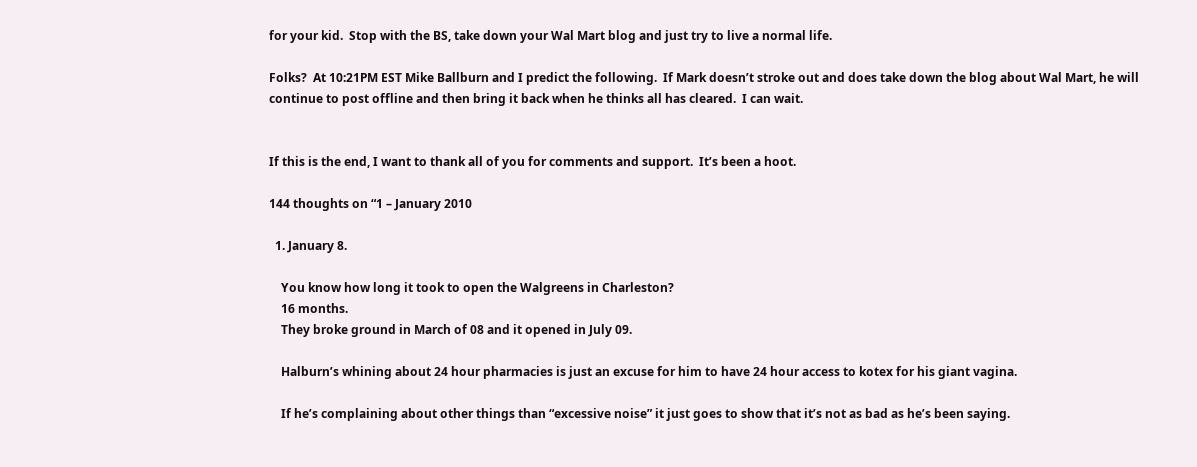for your kid.  Stop with the BS, take down your Wal Mart blog and just try to live a normal life.

Folks?  At 10:21PM EST Mike Ballburn and I predict the following.  If Mark doesn’t stroke out and does take down the blog about Wal Mart, he will continue to post offline and then bring it back when he thinks all has cleared.  I can wait.


If this is the end, I want to thank all of you for comments and support.  It’s been a hoot.

144 thoughts on “1 – January 2010

  1. January 8.

    You know how long it took to open the Walgreens in Charleston?
    16 months.
    They broke ground in March of 08 and it opened in July 09.

    Halburn’s whining about 24 hour pharmacies is just an excuse for him to have 24 hour access to kotex for his giant vagina.

    If he’s complaining about other things than “excessive noise” it just goes to show that it’s not as bad as he’s been saying.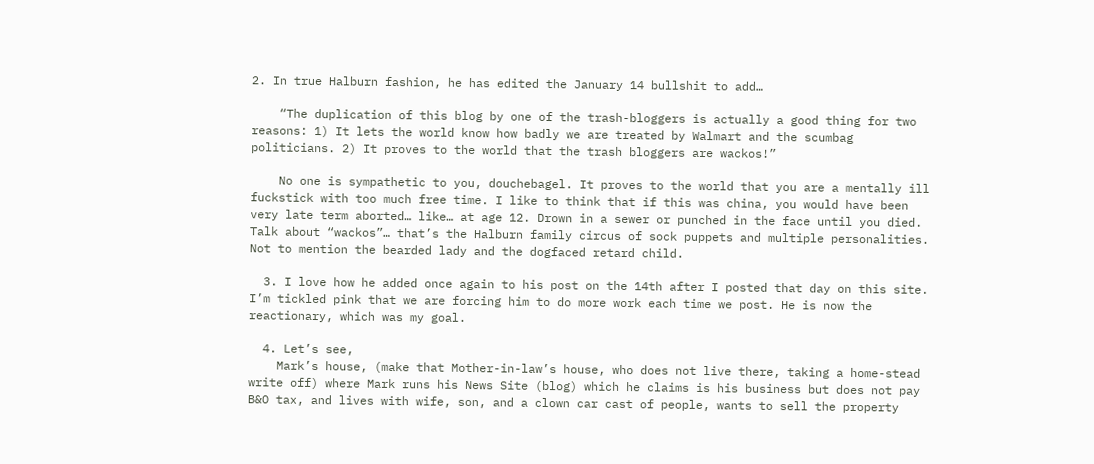2. In true Halburn fashion, he has edited the January 14 bullshit to add…

    “The duplication of this blog by one of the trash-bloggers is actually a good thing for two reasons: 1) It lets the world know how badly we are treated by Walmart and the scumbag politicians. 2) It proves to the world that the trash bloggers are wackos!”

    No one is sympathetic to you, douchebagel. It proves to the world that you are a mentally ill fuckstick with too much free time. I like to think that if this was china, you would have been very late term aborted… like… at age 12. Drown in a sewer or punched in the face until you died. Talk about “wackos”… that’s the Halburn family circus of sock puppets and multiple personalities. Not to mention the bearded lady and the dogfaced retard child.

  3. I love how he added once again to his post on the 14th after I posted that day on this site. I’m tickled pink that we are forcing him to do more work each time we post. He is now the reactionary, which was my goal.

  4. Let’s see,
    Mark’s house, (make that Mother-in-law’s house, who does not live there, taking a home-stead write off) where Mark runs his News Site (blog) which he claims is his business but does not pay B&O tax, and lives with wife, son, and a clown car cast of people, wants to sell the property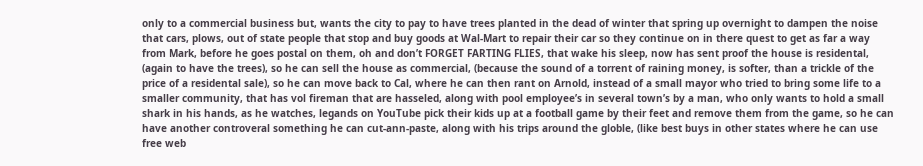only to a commercial business but, wants the city to pay to have trees planted in the dead of winter that spring up overnight to dampen the noise that cars, plows, out of state people that stop and buy goods at Wal-Mart to repair their car so they continue on in there quest to get as far a way from Mark, before he goes postal on them, oh and don’t FORGET FARTING FLIES, that wake his sleep, now has sent proof the house is residental, (again to have the trees), so he can sell the house as commercial, (because the sound of a torrent of raining money, is softer, than a trickle of the price of a residental sale), so he can move back to Cal, where he can then rant on Arnold, instead of a small mayor who tried to bring some life to a smaller community, that has vol fireman that are hasseled, along with pool employee’s in several town’s by a man, who only wants to hold a small shark in his hands, as he watches, legands on YouTube pick their kids up at a football game by their feet and remove them from the game, so he can have another controveral something he can cut-ann-paste, along with his trips around the globle, (like best buys in other states where he can use free web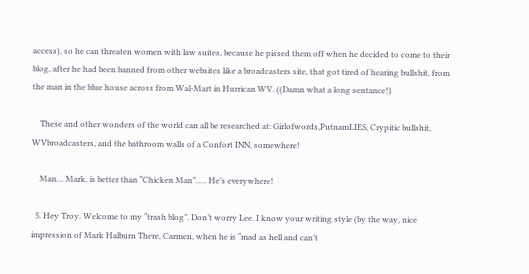access), so he can threaten women with law suites, because he pissed them off when he decided to come to their blog, after he had been banned from other websites like a broadcasters site, that got tired of hearing bullshit, from the man in the blue house across from Wal-Mart in Hurrican WV. ((Damn what a long sentance!)

    These and other wonders of the world can all be researched at: Girlofwords,PutnamLIES, Crypitic bullshit, WVbroadcasters, and the bathroom walls of a Confort INN, somewhere!

    Man… Mark, is better than “Chicken Man”….. He’s everywhere!

  5. Hey Troy. Welcome to my “trash blog”. Don’t worry Lee. I know your writing style (by the way, nice impression of Mark Halburn There, Carmen, when he is “mad as hell and can’t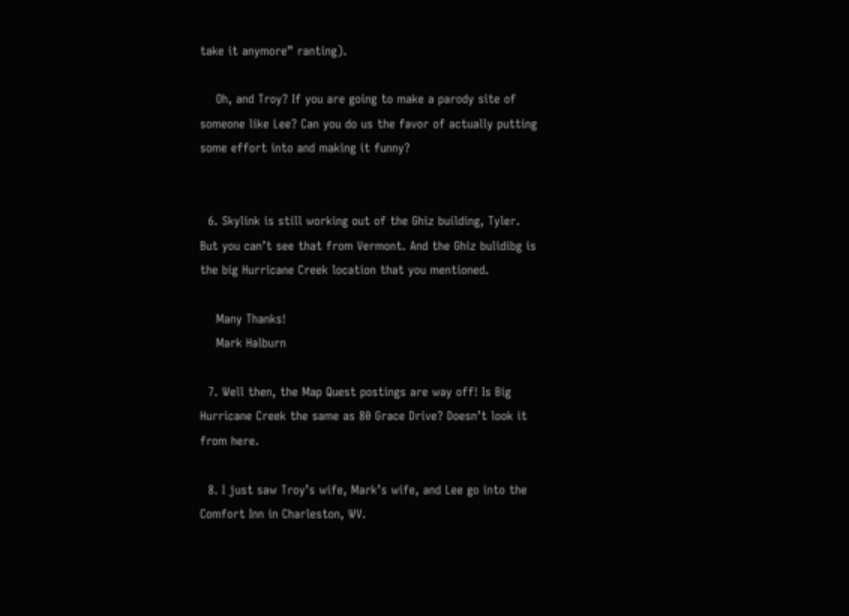take it anymore” ranting).

    Oh, and Troy? If you are going to make a parody site of someone like Lee? Can you do us the favor of actually putting some effort into and making it funny?


  6. Skylink is still working out of the Ghiz building, Tyler. But you can’t see that from Vermont. And the Ghiz bulidibg is the big Hurricane Creek location that you mentioned.

    Many Thanks!
    Mark Halburn

  7. Well then, the Map Quest postings are way off! Is Big Hurricane Creek the same as 80 Grace Drive? Doesn’t look it from here.

  8. I just saw Troy’s wife, Mark’s wife, and Lee go into the Comfort Inn in Charleston, WV.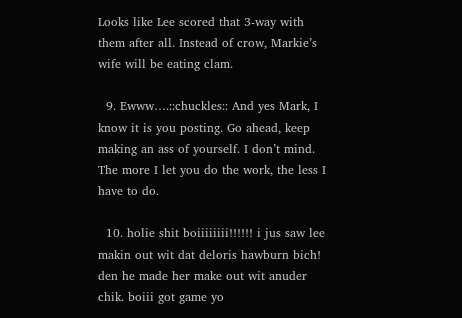Looks like Lee scored that 3-way with them after all. Instead of crow, Markie’s wife will be eating clam.

  9. Ewww….::chuckles:: And yes Mark, I know it is you posting. Go ahead, keep making an ass of yourself. I don’t mind. The more I let you do the work, the less I have to do.

  10. holie shit boiiiiiiii!!!!!! i jus saw lee makin out wit dat deloris hawburn bich! den he made her make out wit anuder chik. boiii got game yo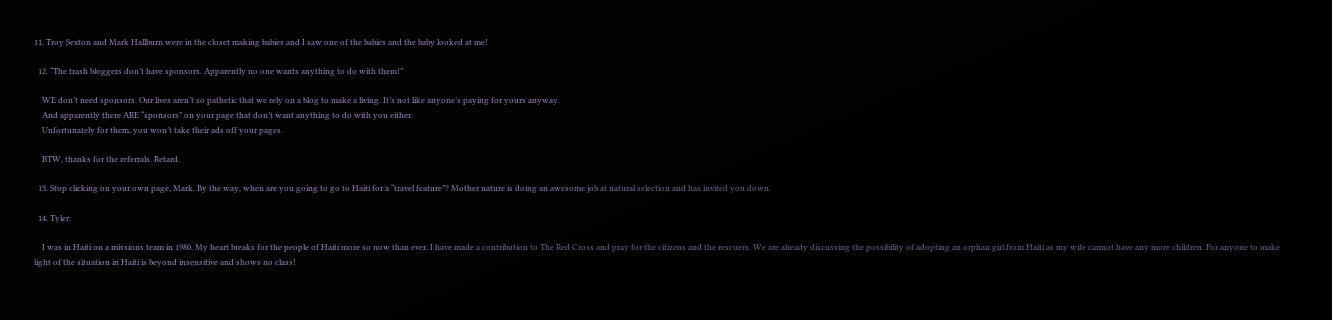11. Troy Sexton and Mark Hallburn were in the closet making babies and I saw one of the babies and the baby looked at me!

  12. “The trash bloggers don’t have sponsors. Apparently no one wants anything to do with them!”

    WE don’t need sponsors. Our lives aren’t so pathetic that we rely on a blog to make a living. It’s not like anyone’s paying for yours anyway.
    And apparently there ARE “sponsors” on your page that don’t want anything to do with you either.
    Unfortunately for them, you won’t take their ads off your pages.

    BTW, thanks for the referrals. Retard.

  13. Stop clicking on your own page, Mark. By the way, when are you going to go to Haiti for a “travel feature”? Mother nature is doing an awesome job at natural selection and has invited you down.

  14. Tyler:

    I was in Haiti on a missions team in 1980. My heart breaks for the people of Haiti more so now than ever. I have made a contribution to The Red Cross and pray for the citizens and the rescuers. We are already discussing the possibility of adopting an orphan girl from Haiti as my wife cannot have any more children. For anyone to make light of the situation in Haiti is beyond insensitive and shows no class!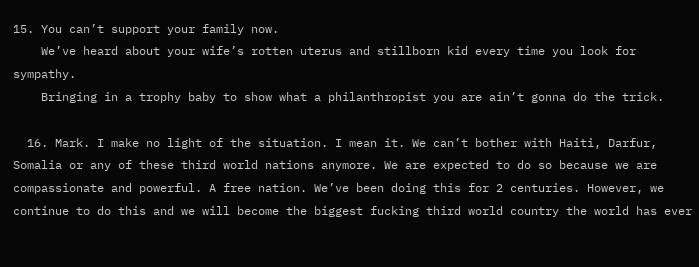15. You can’t support your family now.
    We’ve heard about your wife’s rotten uterus and stillborn kid every time you look for sympathy.
    Bringing in a trophy baby to show what a philanthropist you are ain’t gonna do the trick.

  16. Mark. I make no light of the situation. I mean it. We can’t bother with Haiti, Darfur, Somalia or any of these third world nations anymore. We are expected to do so because we are compassionate and powerful. A free nation. We’ve been doing this for 2 centuries. However, we continue to do this and we will become the biggest fucking third world country the world has ever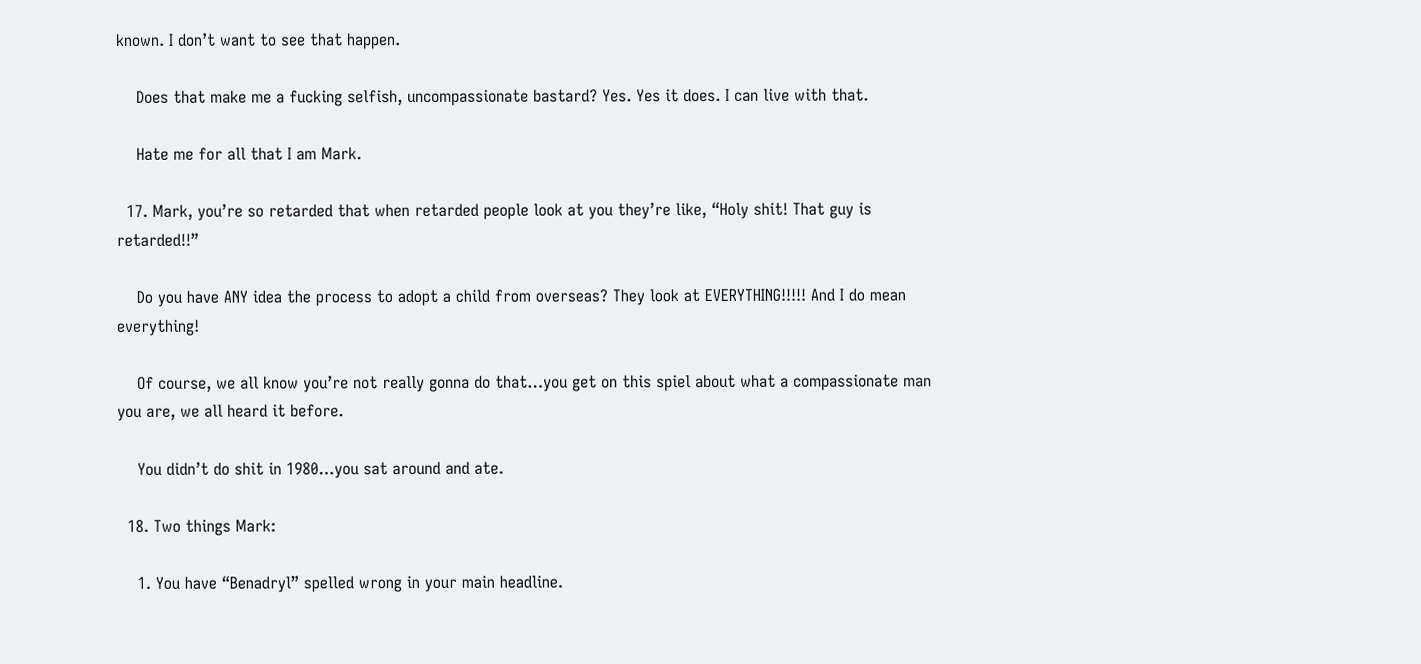known. I don’t want to see that happen.

    Does that make me a fucking selfish, uncompassionate bastard? Yes. Yes it does. I can live with that.

    Hate me for all that I am Mark.

  17. Mark, you’re so retarded that when retarded people look at you they’re like, “Holy shit! That guy is retarded!!”

    Do you have ANY idea the process to adopt a child from overseas? They look at EVERYTHING!!!!! And I do mean everything!

    Of course, we all know you’re not really gonna do that…you get on this spiel about what a compassionate man you are, we all heard it before.

    You didn’t do shit in 1980…you sat around and ate.

  18. Two things Mark:

    1. You have “Benadryl” spelled wrong in your main headline.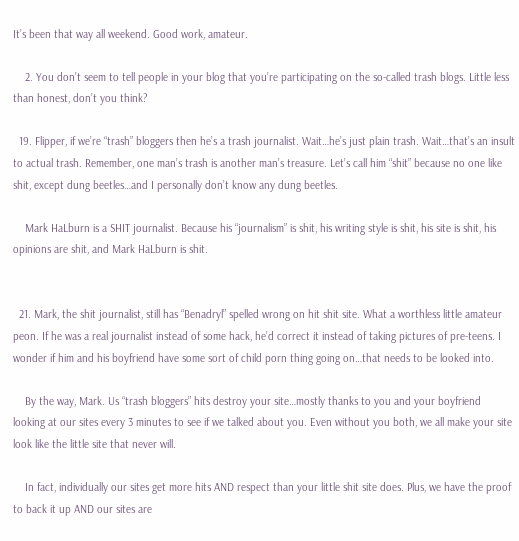It’s been that way all weekend. Good work, amateur.

    2. You don’t seem to tell people in your blog that you’re participating on the so-called trash blogs. Little less than honest, don’t you think?

  19. Flipper, if we’re “trash” bloggers then he’s a trash journalist. Wait…he’s just plain trash. Wait…that’s an insult to actual trash. Remember, one man’s trash is another man’s treasure. Let’s call him “shit” because no one like shit, except dung beetles…and I personally don’t know any dung beetles.

    Mark HaLburn is a SHIT journalist. Because his “journalism” is shit, his writing style is shit, his site is shit, his opinions are shit, and Mark HaLburn is shit.


  21. Mark, the shit journalist, still has “Benadryl” spelled wrong on hit shit site. What a worthless little amateur peon. If he was a real journalist instead of some hack, he’d correct it instead of taking pictures of pre-teens. I wonder if him and his boyfriend have some sort of child porn thing going on…that needs to be looked into.

    By the way, Mark. Us “trash bloggers” hits destroy your site…mostly thanks to you and your boyfriend looking at our sites every 3 minutes to see if we talked about you. Even without you both, we all make your site look like the little site that never will.

    In fact, individually our sites get more hits AND respect than your little shit site does. Plus, we have the proof to back it up AND our sites are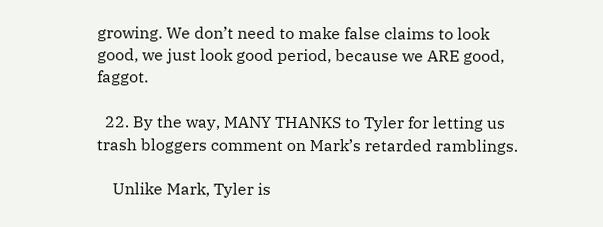growing. We don’t need to make false claims to look good, we just look good period, because we ARE good, faggot.

  22. By the way, MANY THANKS to Tyler for letting us trash bloggers comment on Mark’s retarded ramblings.

    Unlike Mark, Tyler is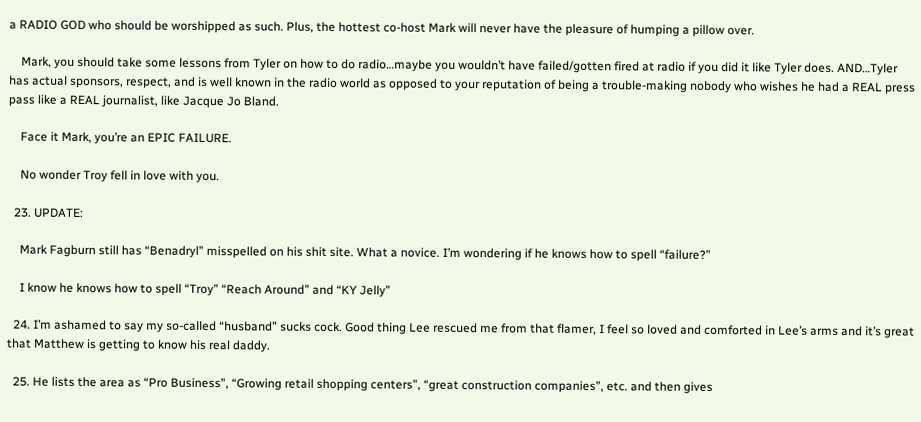a RADIO GOD who should be worshipped as such. Plus, the hottest co-host Mark will never have the pleasure of humping a pillow over.

    Mark, you should take some lessons from Tyler on how to do radio…maybe you wouldn’t have failed/gotten fired at radio if you did it like Tyler does. AND…Tyler has actual sponsors, respect, and is well known in the radio world as opposed to your reputation of being a trouble-making nobody who wishes he had a REAL press pass like a REAL journalist, like Jacque Jo Bland.

    Face it Mark, you’re an EPIC FAILURE.

    No wonder Troy fell in love with you.

  23. UPDATE:

    Mark Fagburn still has “Benadryl” misspelled on his shit site. What a novice. I’m wondering if he knows how to spell “failure?”

    I know he knows how to spell “Troy” “Reach Around” and “KY Jelly”

  24. I’m ashamed to say my so-called “husband” sucks cock. Good thing Lee rescued me from that flamer, I feel so loved and comforted in Lee’s arms and it’s great that Matthew is getting to know his real daddy.

  25. He lists the area as “Pro Business”, “Growing retail shopping centers”, “great construction companies”, etc. and then gives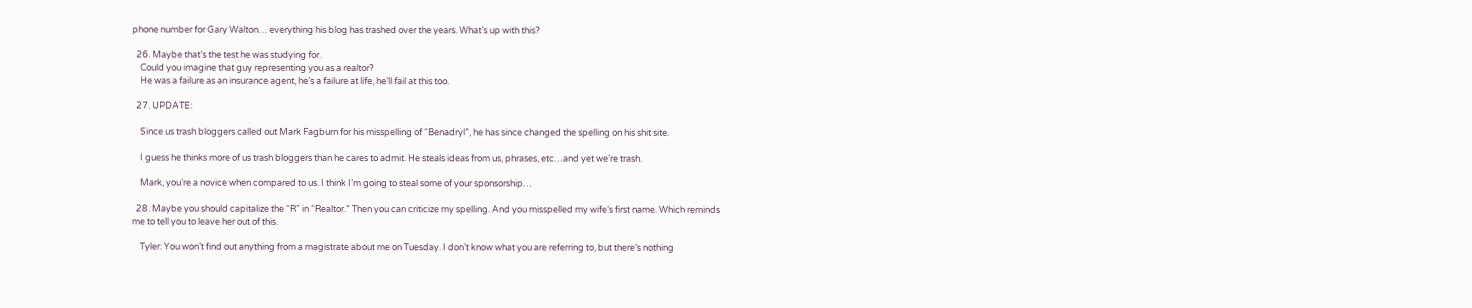phone number for Gary Walton… everything his blog has trashed over the years. What’s up with this?

  26. Maybe that’s the test he was studying for.
    Could you imagine that guy representing you as a realtor?
    He was a failure as an insurance agent, he’s a failure at life, he’ll fail at this too.

  27. UPDATE:

    Since us trash bloggers called out Mark Fagburn for his misspelling of “Benadryl”, he has since changed the spelling on his shit site.

    I guess he thinks more of us trash bloggers than he cares to admit. He steals ideas from us, phrases, etc…and yet we’re trash.

    Mark, you’re a novice when compared to us. I think I’m going to steal some of your sponsorship…

  28. Maybe you should capitalize the “R” in “Realtor.” Then you can criticize my spelling. And you misspelled my wife’s first name. Which reminds me to tell you to leave her out of this.

    Tyler: You won’t find out anything from a magistrate about me on Tuesday. I don’t know what you are referring to, but there’s nothing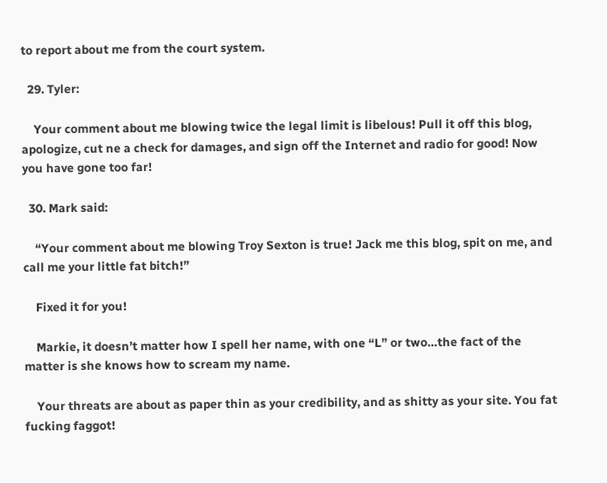to report about me from the court system.

  29. Tyler:

    Your comment about me blowing twice the legal limit is libelous! Pull it off this blog, apologize, cut ne a check for damages, and sign off the Internet and radio for good! Now you have gone too far!

  30. Mark said:

    “Your comment about me blowing Troy Sexton is true! Jack me this blog, spit on me, and call me your little fat bitch!”

    Fixed it for you!

    Markie, it doesn’t matter how I spell her name, with one “L” or two…the fact of the matter is she knows how to scream my name.

    Your threats are about as paper thin as your credibility, and as shitty as your site. You fat fucking faggot!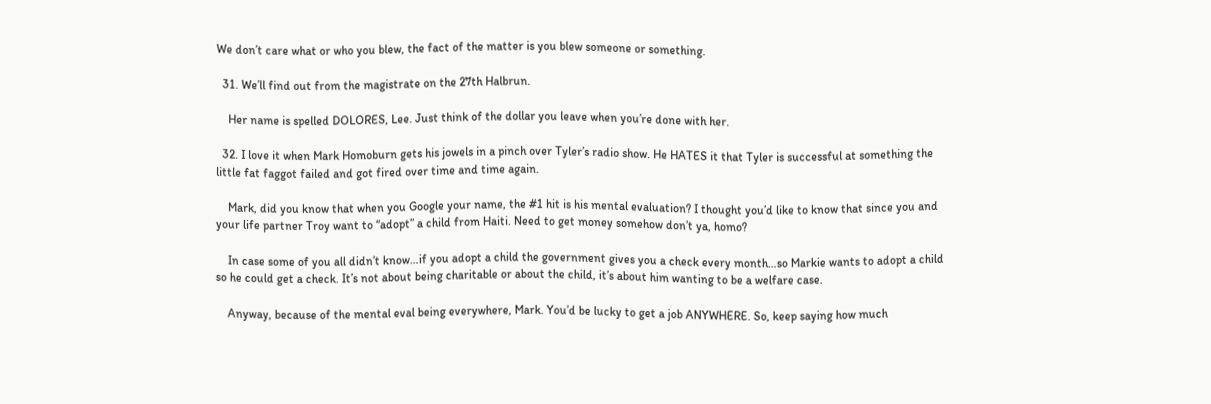We don’t care what or who you blew, the fact of the matter is you blew someone or something.

  31. We’ll find out from the magistrate on the 27th Halbrun.

    Her name is spelled DOLORES, Lee. Just think of the dollar you leave when you’re done with her.

  32. I love it when Mark Homoburn gets his jowels in a pinch over Tyler’s radio show. He HATES it that Tyler is successful at something the little fat faggot failed and got fired over time and time again.

    Mark, did you know that when you Google your name, the #1 hit is his mental evaluation? I thought you’d like to know that since you and your life partner Troy want to “adopt” a child from Haiti. Need to get money somehow don’t ya, homo?

    In case some of you all didn’t know…if you adopt a child the government gives you a check every month…so Markie wants to adopt a child so he could get a check. It’s not about being charitable or about the child, it’s about him wanting to be a welfare case.

    Anyway, because of the mental eval being everywhere, Mark. You’d be lucky to get a job ANYWHERE. So, keep saying how much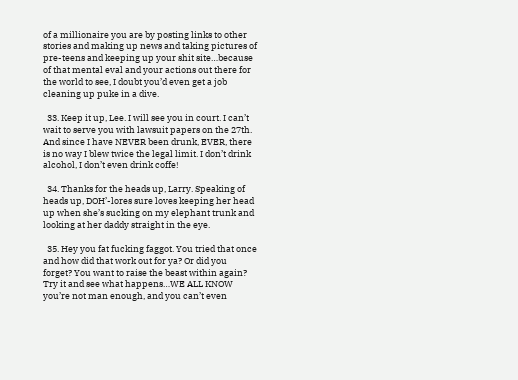of a millionaire you are by posting links to other stories and making up news and taking pictures of pre-teens and keeping up your shit site…because of that mental eval and your actions out there for the world to see, I doubt you’d even get a job cleaning up puke in a dive.

  33. Keep it up, Lee. I will see you in court. I can’t wait to serve you with lawsuit papers on the 27th. And since I have NEVER been drunk, EVER, there is no way I blew twice the legal limit. I don’t drink alcohol, I don’t even drink coffe!

  34. Thanks for the heads up, Larry. Speaking of heads up, DOH’-lores sure loves keeping her head up when she’s sucking on my elephant trunk and looking at her daddy straight in the eye.

  35. Hey you fat fucking faggot. You tried that once and how did that work out for ya? Or did you forget? You want to raise the beast within again? Try it and see what happens…WE ALL KNOW you’re not man enough, and you can’t even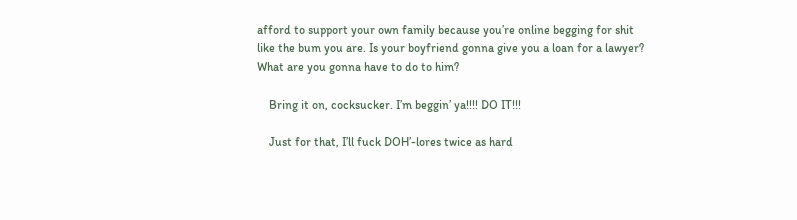afford to support your own family because you’re online begging for shit like the bum you are. Is your boyfriend gonna give you a loan for a lawyer? What are you gonna have to do to him?

    Bring it on, cocksucker. I’m beggin’ ya!!!! DO IT!!!

    Just for that, I’ll fuck DOH’-lores twice as hard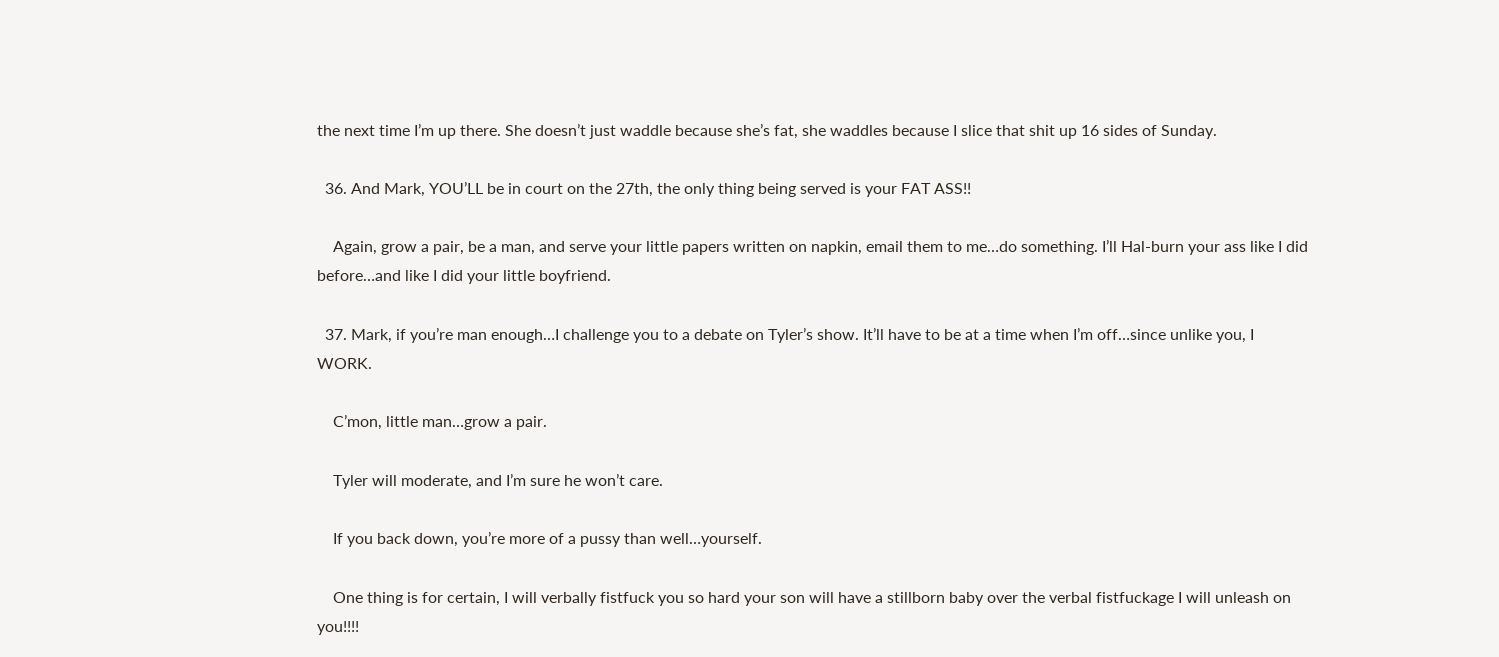the next time I’m up there. She doesn’t just waddle because she’s fat, she waddles because I slice that shit up 16 sides of Sunday.

  36. And Mark, YOU’LL be in court on the 27th, the only thing being served is your FAT ASS!!

    Again, grow a pair, be a man, and serve your little papers written on napkin, email them to me…do something. I’ll Hal-burn your ass like I did before…and like I did your little boyfriend.

  37. Mark, if you’re man enough…I challenge you to a debate on Tyler’s show. It’ll have to be at a time when I’m off…since unlike you, I WORK.

    C’mon, little man…grow a pair.

    Tyler will moderate, and I’m sure he won’t care.

    If you back down, you’re more of a pussy than well…yourself.

    One thing is for certain, I will verbally fistfuck you so hard your son will have a stillborn baby over the verbal fistfuckage I will unleash on you!!!!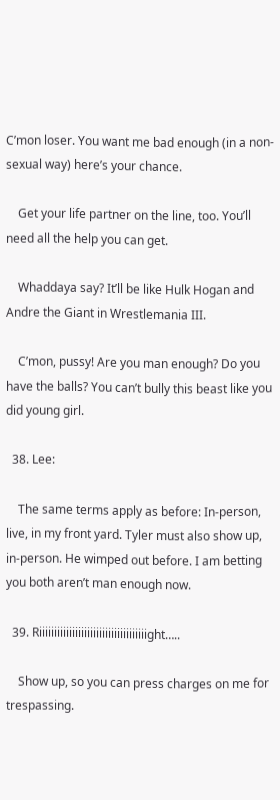C’mon loser. You want me bad enough (in a non-sexual way) here’s your chance.

    Get your life partner on the line, too. You’ll need all the help you can get.

    Whaddaya say? It’ll be like Hulk Hogan and Andre the Giant in Wrestlemania III.

    C’mon, pussy! Are you man enough? Do you have the balls? You can’t bully this beast like you did young girl.

  38. Lee:

    The same terms apply as before: In-person, live, in my front yard. Tyler must also show up, in-person. He wimped out before. I am betting you both aren’t man enough now.

  39. Riiiiiiiiiiiiiiiiiiiiiiiiiiiiiiiiiiiight…..

    Show up, so you can press charges on me for trespassing.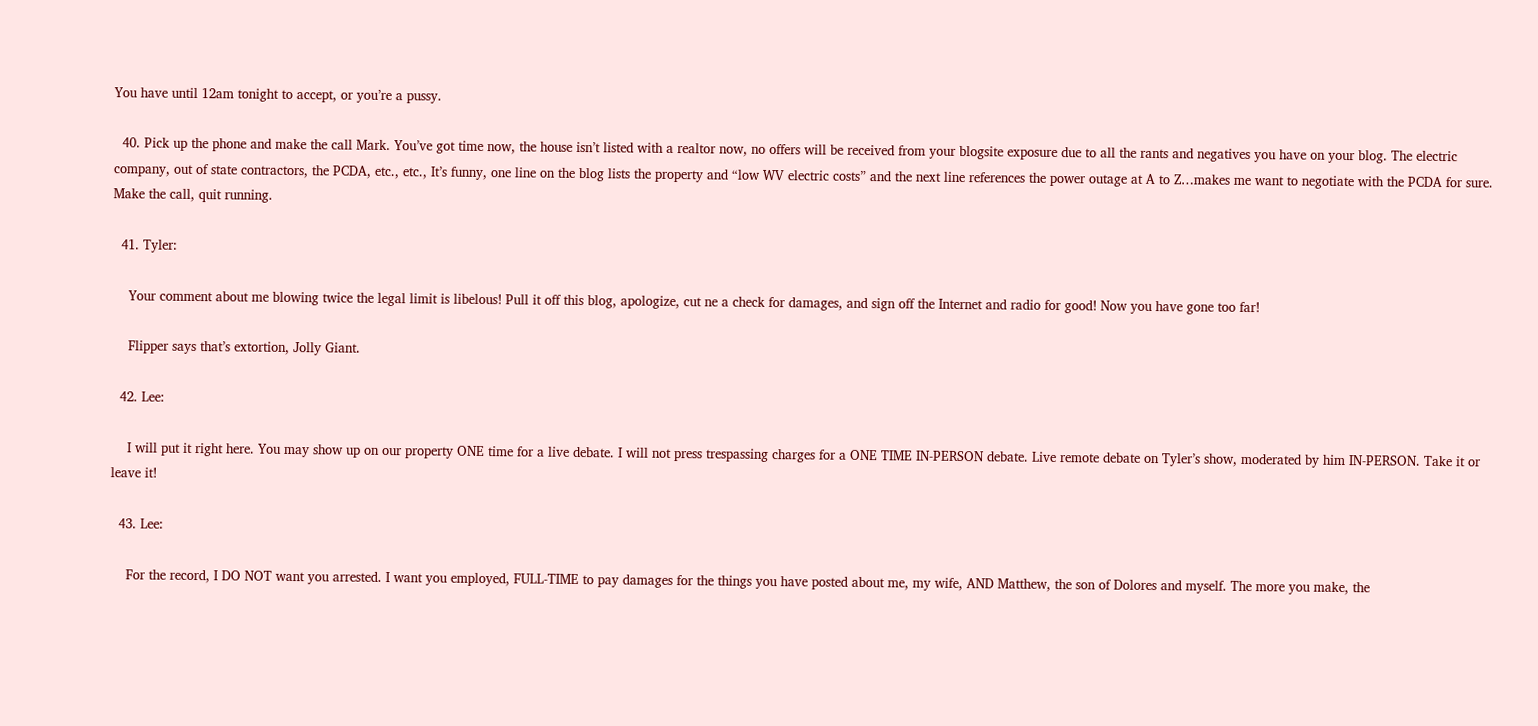You have until 12am tonight to accept, or you’re a pussy.

  40. Pick up the phone and make the call Mark. You’ve got time now, the house isn’t listed with a realtor now, no offers will be received from your blogsite exposure due to all the rants and negatives you have on your blog. The electric company, out of state contractors, the PCDA, etc., etc., It’s funny, one line on the blog lists the property and “low WV electric costs” and the next line references the power outage at A to Z…makes me want to negotiate with the PCDA for sure. Make the call, quit running.

  41. Tyler:

    Your comment about me blowing twice the legal limit is libelous! Pull it off this blog, apologize, cut ne a check for damages, and sign off the Internet and radio for good! Now you have gone too far!

    Flipper says that’s extortion, Jolly Giant.

  42. Lee:

    I will put it right here. You may show up on our property ONE time for a live debate. I will not press trespassing charges for a ONE TIME IN-PERSON debate. Live remote debate on Tyler’s show, moderated by him IN-PERSON. Take it or leave it!

  43. Lee:

    For the record, I DO NOT want you arrested. I want you employed, FULL-TIME to pay damages for the things you have posted about me, my wife, AND Matthew, the son of Dolores and myself. The more you make, the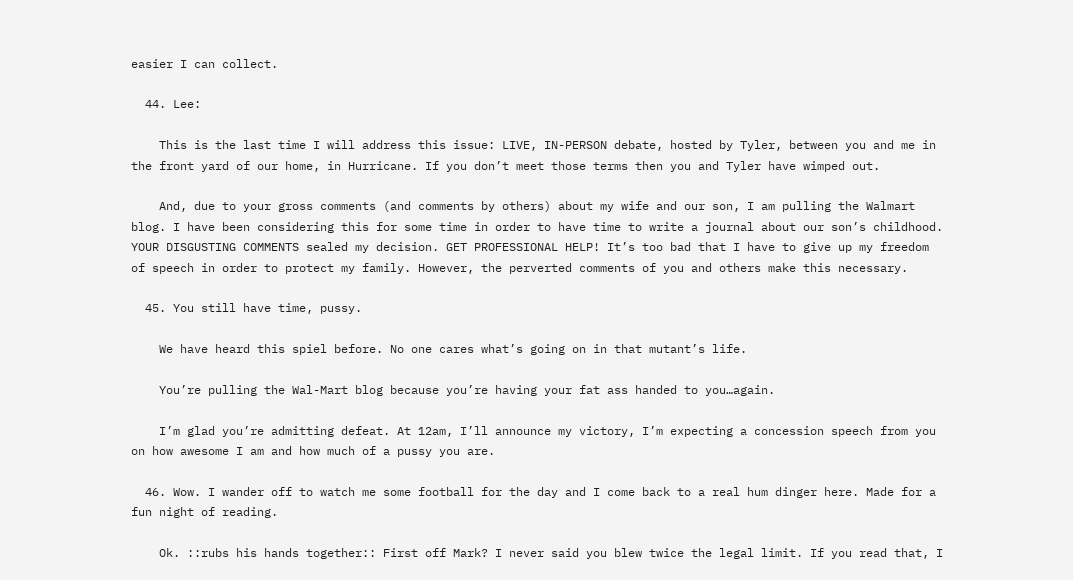easier I can collect.

  44. Lee:

    This is the last time I will address this issue: LIVE, IN-PERSON debate, hosted by Tyler, between you and me in the front yard of our home, in Hurricane. If you don’t meet those terms then you and Tyler have wimped out.

    And, due to your gross comments (and comments by others) about my wife and our son, I am pulling the Walmart blog. I have been considering this for some time in order to have time to write a journal about our son’s childhood. YOUR DISGUSTING COMMENTS sealed my decision. GET PROFESSIONAL HELP! It’s too bad that I have to give up my freedom of speech in order to protect my family. However, the perverted comments of you and others make this necessary.

  45. You still have time, pussy.

    We have heard this spiel before. No one cares what’s going on in that mutant’s life.

    You’re pulling the Wal-Mart blog because you’re having your fat ass handed to you…again.

    I’m glad you’re admitting defeat. At 12am, I’ll announce my victory, I’m expecting a concession speech from you on how awesome I am and how much of a pussy you are.

  46. Wow. I wander off to watch me some football for the day and I come back to a real hum dinger here. Made for a fun night of reading.

    Ok. ::rubs his hands together:: First off Mark? I never said you blew twice the legal limit. If you read that, I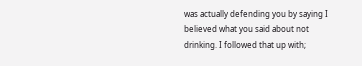was actually defending you by saying I believed what you said about not drinking. I followed that up with;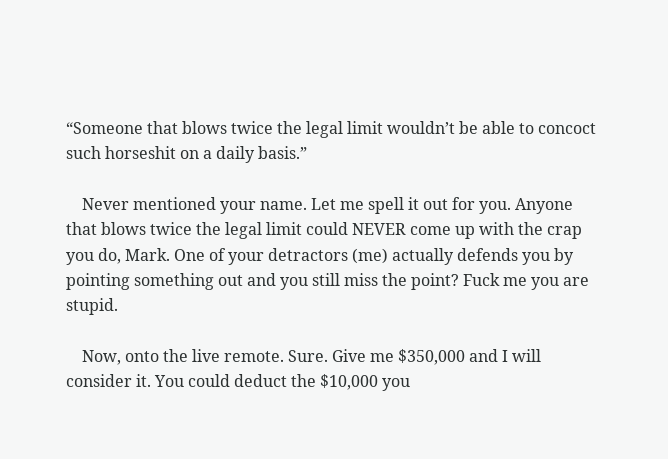“Someone that blows twice the legal limit wouldn’t be able to concoct such horseshit on a daily basis.”

    Never mentioned your name. Let me spell it out for you. Anyone that blows twice the legal limit could NEVER come up with the crap you do, Mark. One of your detractors (me) actually defends you by pointing something out and you still miss the point? Fuck me you are stupid.

    Now, onto the live remote. Sure. Give me $350,000 and I will consider it. You could deduct the $10,000 you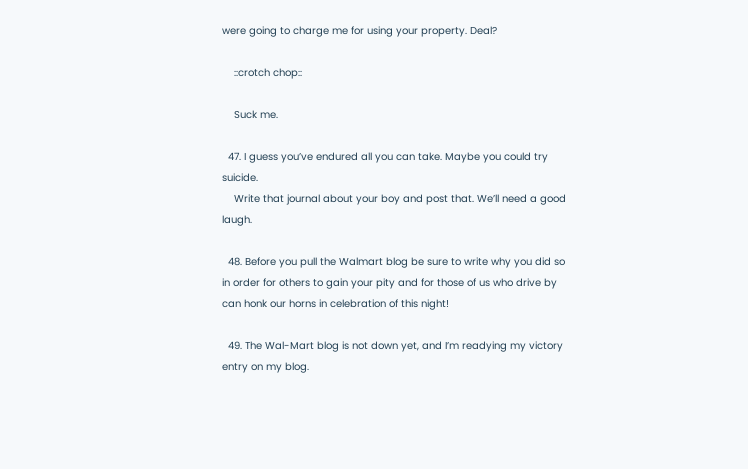were going to charge me for using your property. Deal?

    ::crotch chop::

    Suck me.

  47. I guess you’ve endured all you can take. Maybe you could try suicide.
    Write that journal about your boy and post that. We’ll need a good laugh.

  48. Before you pull the Walmart blog be sure to write why you did so in order for others to gain your pity and for those of us who drive by can honk our horns in celebration of this night!

  49. The Wal-Mart blog is not down yet, and I’m readying my victory entry on my blog.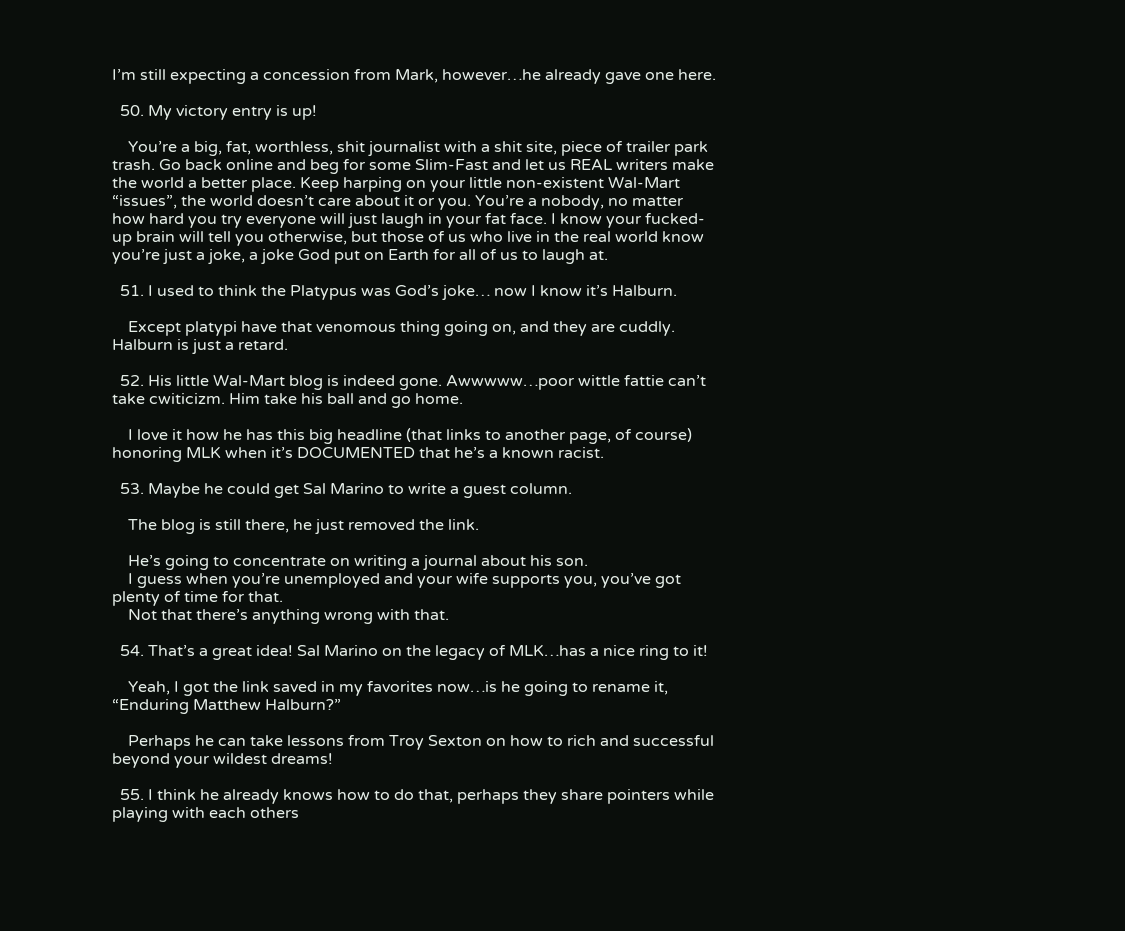I’m still expecting a concession from Mark, however…he already gave one here.

  50. My victory entry is up!

    You’re a big, fat, worthless, shit journalist with a shit site, piece of trailer park trash. Go back online and beg for some Slim-Fast and let us REAL writers make the world a better place. Keep harping on your little non-existent Wal-Mart “issues”, the world doesn’t care about it or you. You’re a nobody, no matter how hard you try everyone will just laugh in your fat face. I know your fucked-up brain will tell you otherwise, but those of us who live in the real world know you’re just a joke, a joke God put on Earth for all of us to laugh at.

  51. I used to think the Platypus was God’s joke… now I know it’s Halburn.

    Except platypi have that venomous thing going on, and they are cuddly. Halburn is just a retard.

  52. His little Wal-Mart blog is indeed gone. Awwwww…poor wittle fattie can’t take cwiticizm. Him take his ball and go home.

    I love it how he has this big headline (that links to another page, of course) honoring MLK when it’s DOCUMENTED that he’s a known racist.

  53. Maybe he could get Sal Marino to write a guest column.

    The blog is still there, he just removed the link.

    He’s going to concentrate on writing a journal about his son.
    I guess when you’re unemployed and your wife supports you, you’ve got plenty of time for that.
    Not that there’s anything wrong with that.

  54. That’s a great idea! Sal Marino on the legacy of MLK…has a nice ring to it!

    Yeah, I got the link saved in my favorites now…is he going to rename it, “Enduring Matthew Halburn?”

    Perhaps he can take lessons from Troy Sexton on how to rich and successful beyond your wildest dreams!

  55. I think he already knows how to do that, perhaps they share pointers while playing with each others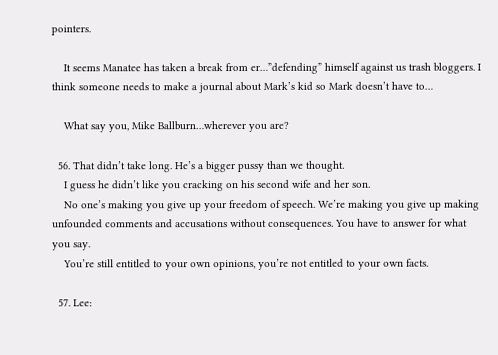pointers.

    It seems Manatee has taken a break from er…”defending” himself against us trash bloggers. I think someone needs to make a journal about Mark’s kid so Mark doesn’t have to…

    What say you, Mike Ballburn…wherever you are?

  56. That didn’t take long. He’s a bigger pussy than we thought.
    I guess he didn’t like you cracking on his second wife and her son.
    No one’s making you give up your freedom of speech. We’re making you give up making unfounded comments and accusations without consequences. You have to answer for what you say.
    You’re still entitled to your own opinions, you’re not entitled to your own facts.

  57. Lee: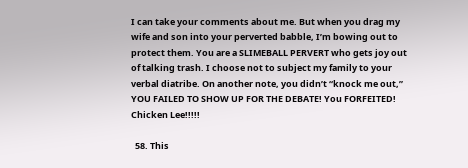I can take your comments about me. But when you drag my wife and son into your perverted babble, I’m bowing out to protect them. You are a SLIMEBALL PERVERT who gets joy out of talking trash. I choose not to subject my family to your verbal diatribe. On another note, you didn’t “knock me out,” YOU FAILED TO SHOW UP FOR THE DEBATE! You FORFEITED! Chicken Lee!!!!!

  58. This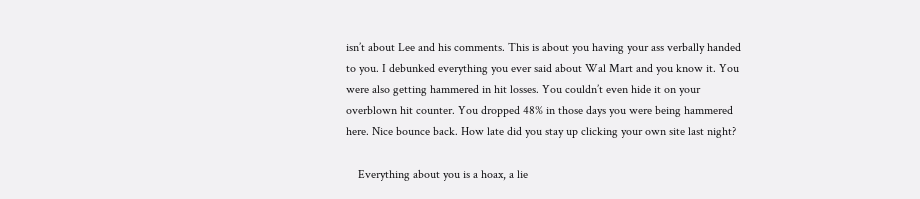isn’t about Lee and his comments. This is about you having your ass verbally handed to you. I debunked everything you ever said about Wal Mart and you know it. You were also getting hammered in hit losses. You couldn’t even hide it on your overblown hit counter. You dropped 48% in those days you were being hammered here. Nice bounce back. How late did you stay up clicking your own site last night?

    Everything about you is a hoax, a lie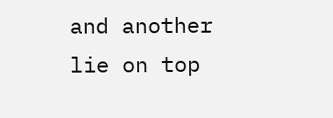and another lie on top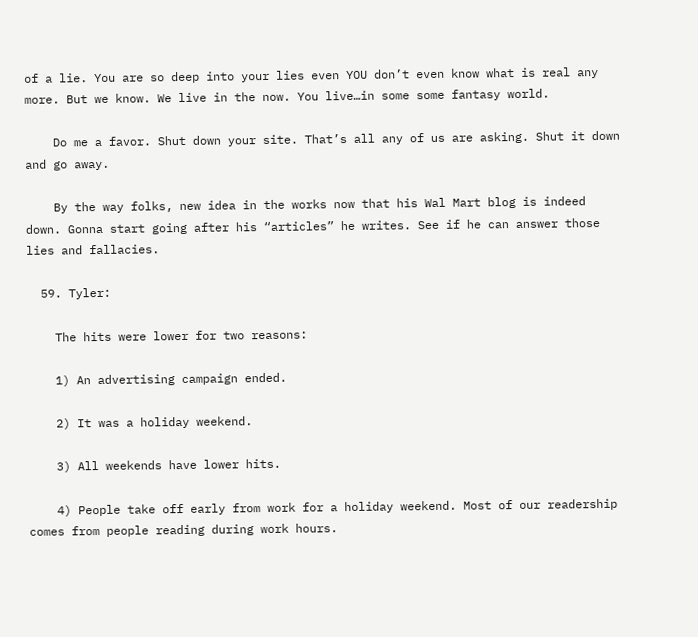of a lie. You are so deep into your lies even YOU don’t even know what is real any more. But we know. We live in the now. You live…in some some fantasy world.

    Do me a favor. Shut down your site. That’s all any of us are asking. Shut it down and go away.

    By the way folks, new idea in the works now that his Wal Mart blog is indeed down. Gonna start going after his “articles” he writes. See if he can answer those lies and fallacies.

  59. Tyler:

    The hits were lower for two reasons:

    1) An advertising campaign ended.

    2) It was a holiday weekend.

    3) All weekends have lower hits.

    4) People take off early from work for a holiday weekend. Most of our readership comes from people reading during work hours.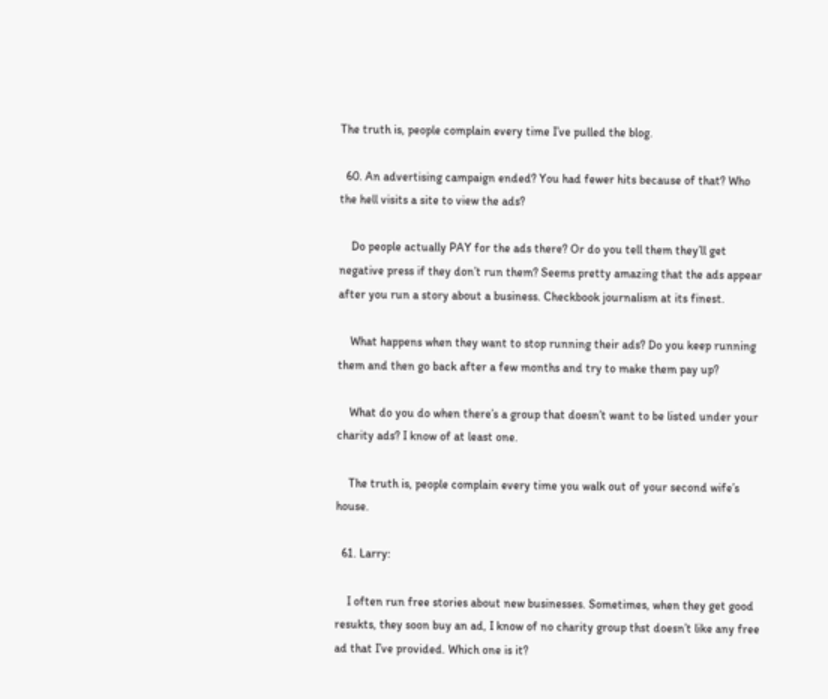The truth is, people complain every time I’ve pulled the blog.

  60. An advertising campaign ended? You had fewer hits because of that? Who the hell visits a site to view the ads?

    Do people actually PAY for the ads there? Or do you tell them they’ll get negative press if they don’t run them? Seems pretty amazing that the ads appear after you run a story about a business. Checkbook journalism at its finest.

    What happens when they want to stop running their ads? Do you keep running them and then go back after a few months and try to make them pay up?

    What do you do when there’s a group that doesn’t want to be listed under your charity ads? I know of at least one.

    The truth is, people complain every time you walk out of your second wife’s house.

  61. Larry:

    I often run free stories about new businesses. Sometimes, when they get good resukts, they soon buy an ad, I know of no charity group thst doesn’t like any free ad that I’ve provided. Which one is it?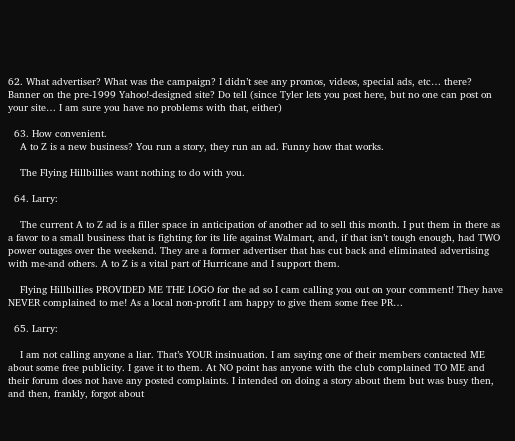62. What advertiser? What was the campaign? I didn’t see any promos, videos, special ads, etc… there? Banner on the pre-1999 Yahoo!-designed site? Do tell (since Tyler lets you post here, but no one can post on your site… I am sure you have no problems with that, either)

  63. How convenient.
    A to Z is a new business? You run a story, they run an ad. Funny how that works.

    The Flying Hillbillies want nothing to do with you.

  64. Larry:

    The current A to Z ad is a filler space in anticipation of another ad to sell this month. I put them in there as a favor to a small business that is fighting for its life against Walmart, and, if that isn’t tough enough, had TWO power outages over the weekend. They are a former advertiser that has cut back and eliminated advertising with me-and others. A to Z is a vital part of Hurricane and I support them.

    Flying Hillbillies PROVIDED ME THE LOGO for the ad so I cam calling you out on your comment! They have NEVER complained to me! As a local non-profit I am happy to give them some free PR…

  65. Larry:

    I am not calling anyone a liar. That’s YOUR insinuation. I am saying one of their members contacted ME about some free publicity. I gave it to them. At NO point has anyone with the club complained TO ME and their forum does not have any posted complaints. I intended on doing a story about them but was busy then, and then, frankly, forgot about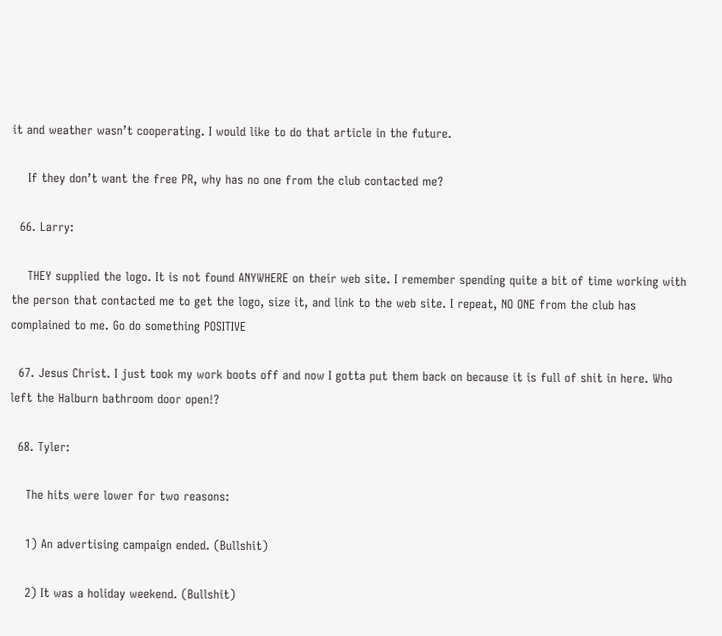it and weather wasn’t cooperating. I would like to do that article in the future.

    If they don’t want the free PR, why has no one from the club contacted me?

  66. Larry:

    THEY supplied the logo. It is not found ANYWHERE on their web site. I remember spending quite a bit of time working with the person that contacted me to get the logo, size it, and link to the web site. I repeat, NO ONE from the club has complained to me. Go do something POSITIVE

  67. Jesus Christ. I just took my work boots off and now I gotta put them back on because it is full of shit in here. Who left the Halburn bathroom door open!?

  68. Tyler:

    The hits were lower for two reasons:

    1) An advertising campaign ended. (Bullshit)

    2) It was a holiday weekend. (Bullshit)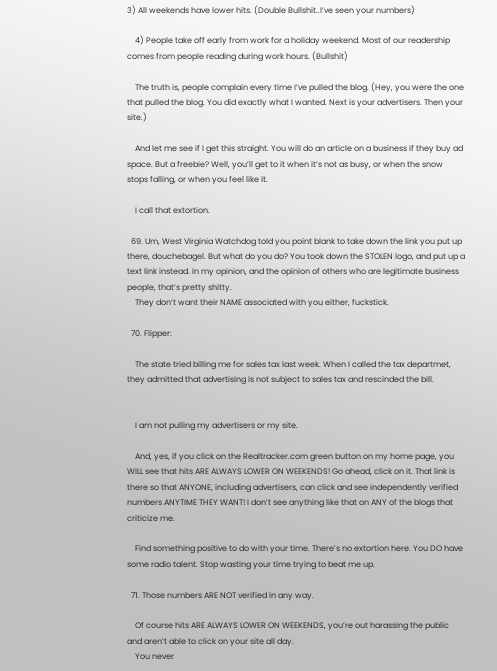3) All weekends have lower hits. (Double Bullshit..I’ve seen your numbers)

    4) People take off early from work for a holiday weekend. Most of our readership comes from people reading during work hours. (Bullshit)

    The truth is, people complain every time I’ve pulled the blog. (Hey, you were the one that pulled the blog. You did exactly what I wanted. Next is your advertisers. Then your site.)

    And let me see if I get this straight. You will do an article on a business if they buy ad space. But a freebie? Well, you’ll get to it when it’s not as busy, or when the snow stops falling, or when you feel like it.

    I call that extortion.

  69. Um, West Virginia Watchdog told you point blank to take down the link you put up there, douchebagel. But what do you do? You took down the STOLEN logo, and put up a text link instead. In my opinion, and the opinion of others who are legitimate business people, that’s pretty shitty.
    They don’t want their NAME associated with you either, fuckstick.

  70. Flipper:

    The state tried billing me for sales tax last week. When I called the tax departmet, they admitted that advertising is not subject to sales tax and rescinded the bill.


    I am not pulling my advertisers or my site.

    And, yes, if you click on the Realtracker.com green button on my home page, you WILL see that hits ARE ALWAYS LOWER ON WEEKENDS! Go ahead, click on it. That link is there so that ANYONE, including advertisers, can click and see independently verified numbers ANYTIME THEY WANT! I don’t see anything like that on ANY of the blogs that criticize me.

    Find something positive to do with your time. There’s no extortion here. You DO have some radio talent. Stop wasting your time trying to beat me up.

  71. Those numbers ARE NOT verified in any way.

    Of course hits ARE ALWAYS LOWER ON WEEKENDS, you’re out harassing the public and aren’t able to click on your site all day.
    You never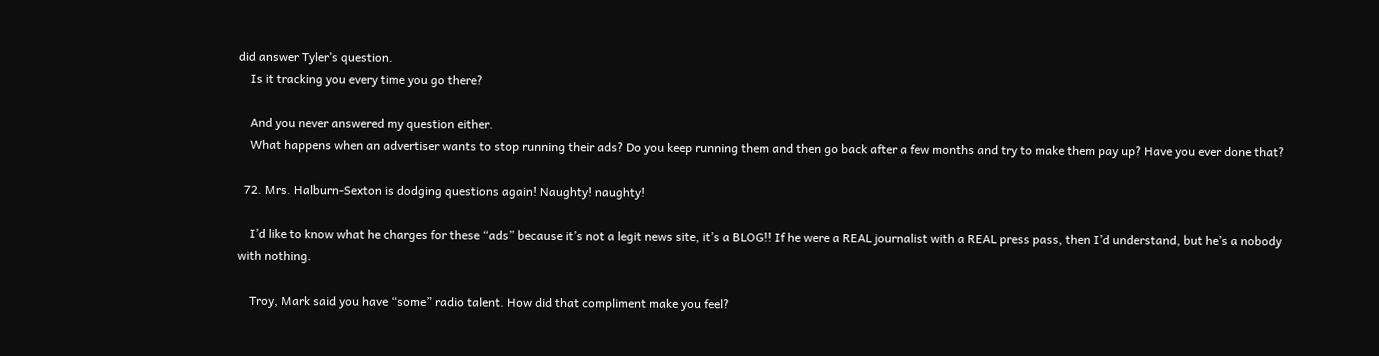did answer Tyler’s question.
    Is it tracking you every time you go there?

    And you never answered my question either.
    What happens when an advertiser wants to stop running their ads? Do you keep running them and then go back after a few months and try to make them pay up? Have you ever done that?

  72. Mrs. Halburn-Sexton is dodging questions again! Naughty! naughty!

    I’d like to know what he charges for these “ads” because it’s not a legit news site, it’s a BLOG!! If he were a REAL journalist with a REAL press pass, then I’d understand, but he’s a nobody with nothing.

    Troy, Mark said you have “some” radio talent. How did that compliment make you feel?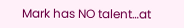Mark has NO talent…at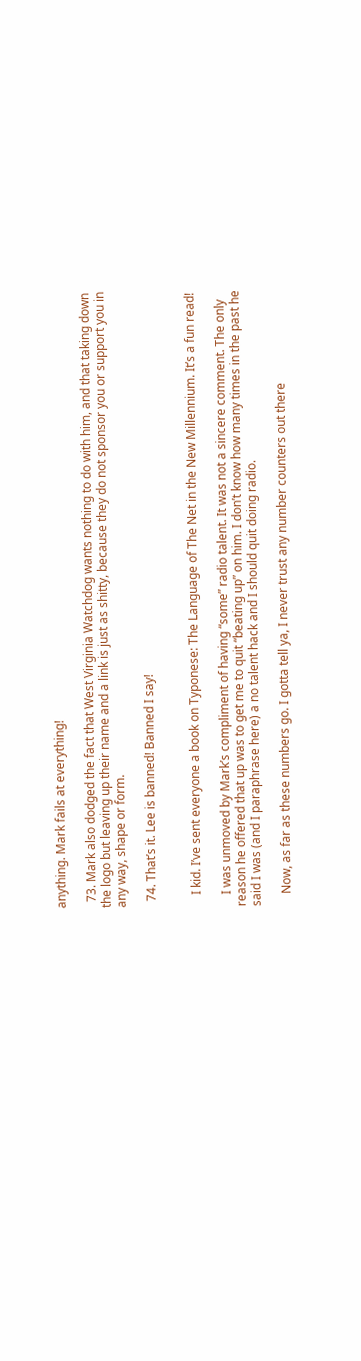anything. Mark fails at everything!

  73. Mark also dodged the fact that West Virginia Watchdog wants nothing to do with him, and that taking down the logo but leaving up their name and a link is just as shitty, because they do not sponsor you or support you in any way, shape or form.

  74. That’s it. Lee is banned! Banned I say!


    I kid. I’ve sent everyone a book on Typonese: The Language of The Net in the New Millennium. It’s a fun read!

    I was unmoved by Mark’s compliment of having “some” radio talent. It was not a sincere comment. The only reason he offered that up was to get me to quit “beating up” on him. I don’t know how many times in the past he said I was (and I paraphrase here) a no talent hack and I should quit doing radio.

    Now, as far as these numbers go. I gotta tell ya, I never trust any number counters out there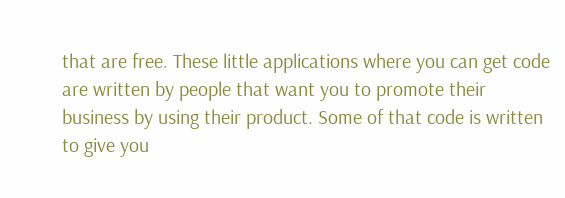that are free. These little applications where you can get code are written by people that want you to promote their business by using their product. Some of that code is written to give you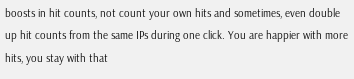boosts in hit counts, not count your own hits and sometimes, even double up hit counts from the same IPs during one click. You are happier with more hits, you stay with that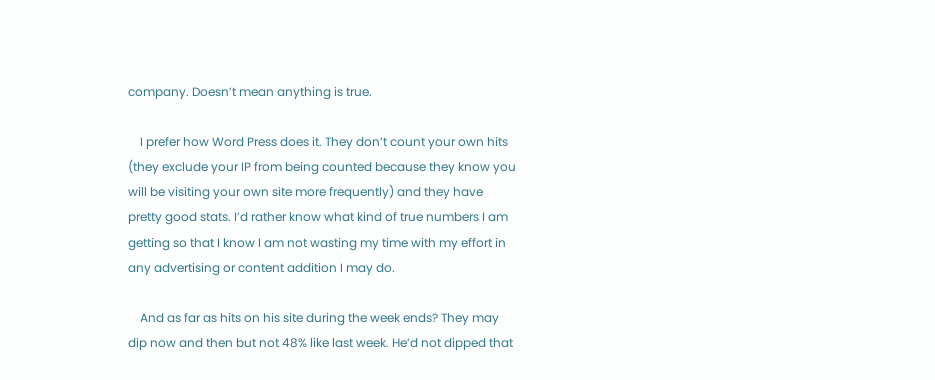company. Doesn’t mean anything is true.

    I prefer how Word Press does it. They don’t count your own hits (they exclude your IP from being counted because they know you will be visiting your own site more frequently) and they have pretty good stats. I’d rather know what kind of true numbers I am getting so that I know I am not wasting my time with my effort in any advertising or content addition I may do.

    And as far as hits on his site during the week ends? They may dip now and then but not 48% like last week. He’d not dipped that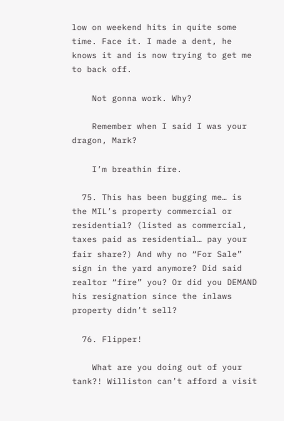low on weekend hits in quite some time. Face it. I made a dent, he knows it and is now trying to get me to back off.

    Not gonna work. Why?

    Remember when I said I was your dragon, Mark?

    I’m breathin fire.

  75. This has been bugging me… is the MIL’s property commercial or residential? (listed as commercial, taxes paid as residential… pay your fair share?) And why no “For Sale” sign in the yard anymore? Did said realtor “fire” you? Or did you DEMAND his resignation since the inlaws property didn’t sell?

  76. Flipper!

    What are you doing out of your tank?! Williston can’t afford a visit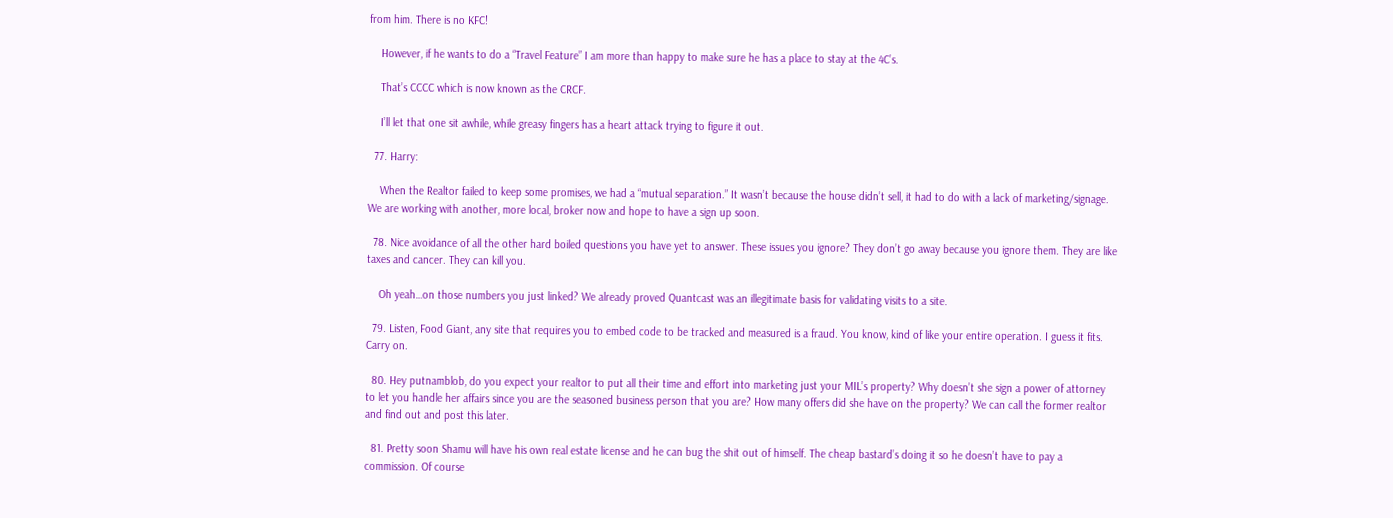from him. There is no KFC!

    However, if he wants to do a “Travel Feature” I am more than happy to make sure he has a place to stay at the 4C’s.

    That’s CCCC which is now known as the CRCF.

    I’ll let that one sit awhile, while greasy fingers has a heart attack trying to figure it out.

  77. Harry:

    When the Realtor failed to keep some promises, we had a “mutual separation.” It wasn’t because the house didn’t sell, it had to do with a lack of marketing/signage. We are working with another, more local, broker now and hope to have a sign up soon.

  78. Nice avoidance of all the other hard boiled questions you have yet to answer. These issues you ignore? They don’t go away because you ignore them. They are like taxes and cancer. They can kill you.

    Oh yeah…on those numbers you just linked? We already proved Quantcast was an illegitimate basis for validating visits to a site.

  79. Listen, Food Giant, any site that requires you to embed code to be tracked and measured is a fraud. You know, kind of like your entire operation. I guess it fits. Carry on.

  80. Hey putnamblob, do you expect your realtor to put all their time and effort into marketing just your MIL’s property? Why doesn’t she sign a power of attorney to let you handle her affairs since you are the seasoned business person that you are? How many offers did she have on the property? We can call the former realtor and find out and post this later.

  81. Pretty soon Shamu will have his own real estate license and he can bug the shit out of himself. The cheap bastard’s doing it so he doesn’t have to pay a commission. Of course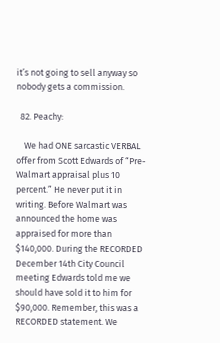it’s not going to sell anyway so nobody gets a commission.

  82. Peachy:

    We had ONE sarcastic VERBAL offer from Scott Edwards of “Pre-Walmart appraisal plus 10 percent.” He never put it in writing. Before Walmart was announced the home was appraised for more than $140,000. During the RECORDED December 14th City Council meeting Edwards told me we should have sold it to him for $90,000. Remember, this was a RECORDED statement. We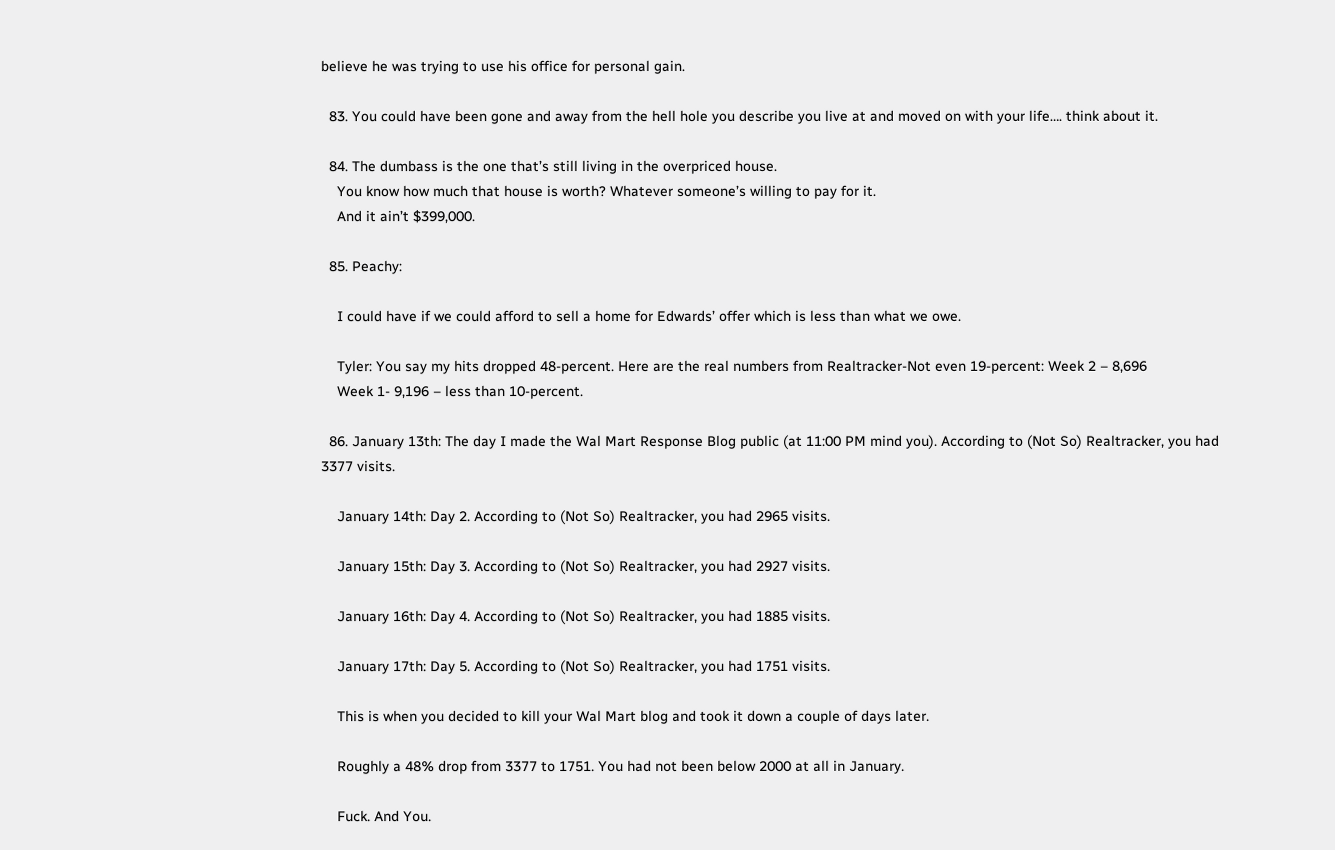believe he was trying to use his office for personal gain.

  83. You could have been gone and away from the hell hole you describe you live at and moved on with your life…. think about it.

  84. The dumbass is the one that’s still living in the overpriced house.
    You know how much that house is worth? Whatever someone’s willing to pay for it.
    And it ain’t $399,000.

  85. Peachy:

    I could have if we could afford to sell a home for Edwards’ offer which is less than what we owe.

    Tyler: You say my hits dropped 48-percent. Here are the real numbers from Realtracker-Not even 19-percent: Week 2 – 8,696
    Week 1- 9,196 – less than 10-percent.

  86. January 13th: The day I made the Wal Mart Response Blog public (at 11:00 PM mind you). According to (Not So) Realtracker, you had 3377 visits.

    January 14th: Day 2. According to (Not So) Realtracker, you had 2965 visits.

    January 15th: Day 3. According to (Not So) Realtracker, you had 2927 visits.

    January 16th: Day 4. According to (Not So) Realtracker, you had 1885 visits.

    January 17th: Day 5. According to (Not So) Realtracker, you had 1751 visits.

    This is when you decided to kill your Wal Mart blog and took it down a couple of days later.

    Roughly a 48% drop from 3377 to 1751. You had not been below 2000 at all in January.

    Fuck. And You.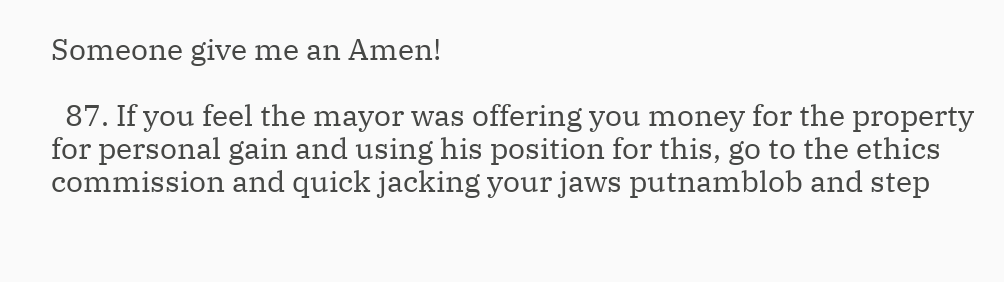Someone give me an Amen!

  87. If you feel the mayor was offering you money for the property for personal gain and using his position for this, go to the ethics commission and quick jacking your jaws putnamblob and step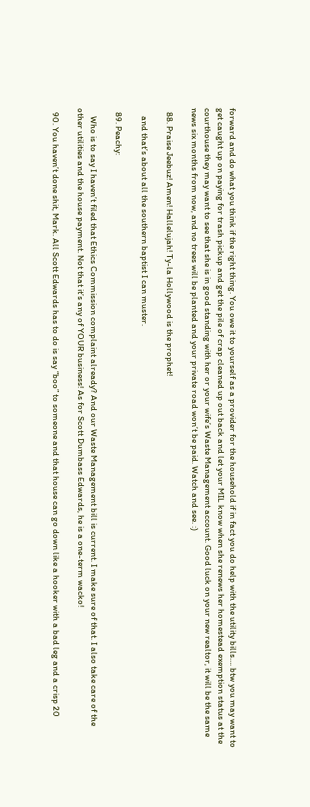forward and do what you think if the right thing. You owe it to yourself as a provider for the household if in fact you do help with the utility bills…. btw you may want to get caught up on paying for trash pickup and get the pile of crap cleaned up out back and let your MIL know when she renews her homestead exemption status at the courthouse they may want to see that she is in good standing with her or your wife’s Waste Management account. Good luck on your new realtor, it will be the same news six months from now, and no trees will be planted and your private road won’t be paid. Watch and see. :)

  88. Praise Jeebuz! Amen! Hallelujah! Ty-la Hollywood is the prophet!

    and that’s about all the southern baptist I can muster.

  89. Peachy:

    Who is to say I haven’t filed that Ethics Commission complaint already? And our Waste Management bill is current. I make sure of that. I also take care of the other utilities and the house payment. Not that it’s any of YOUR business! As for Scott Dumbass Edwards, he is a one-term wacko!

  90. You haven’t done shit, Mark. All Scott Edwards has to do is say “boo” to someone and that house can go down like a hooker with a bad leg and a crisp 20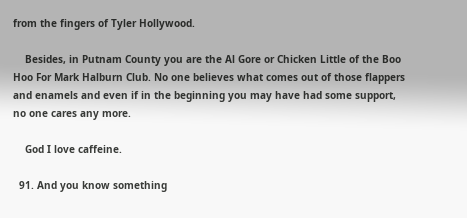from the fingers of Tyler Hollywood.

    Besides, in Putnam County you are the Al Gore or Chicken Little of the Boo Hoo For Mark Halburn Club. No one believes what comes out of those flappers and enamels and even if in the beginning you may have had some support, no one cares any more.

    God I love caffeine.

  91. And you know something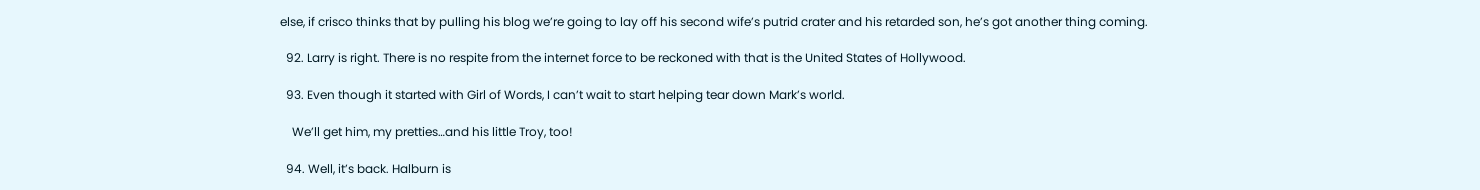else, if crisco thinks that by pulling his blog we’re going to lay off his second wife’s putrid crater and his retarded son, he’s got another thing coming.

  92. Larry is right. There is no respite from the internet force to be reckoned with that is the United States of Hollywood.

  93. Even though it started with Girl of Words, I can’t wait to start helping tear down Mark’s world.

    We’ll get him, my pretties…and his little Troy, too!

  94. Well, it’s back. Halburn is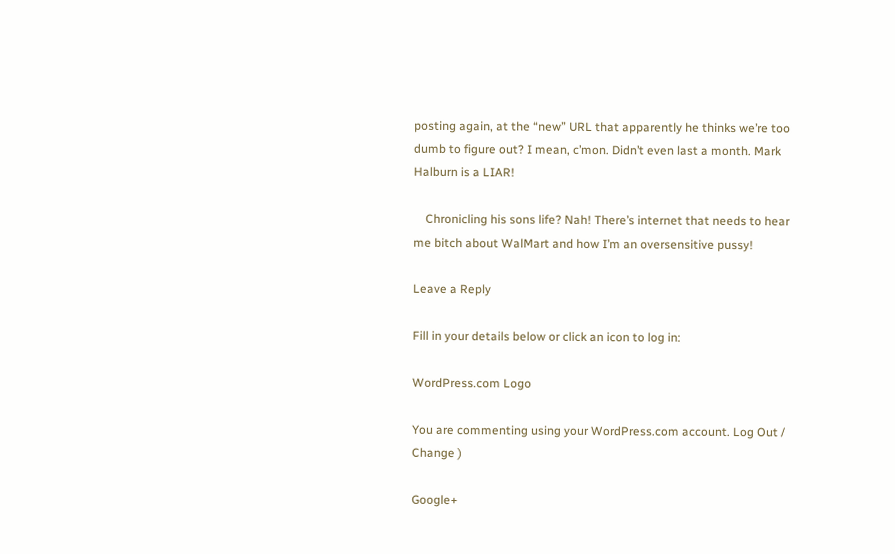posting again, at the “new” URL that apparently he thinks we’re too dumb to figure out? I mean, c’mon. Didn’t even last a month. Mark Halburn is a LIAR!

    Chronicling his sons life? Nah! There’s internet that needs to hear me bitch about WalMart and how I’m an oversensitive pussy!

Leave a Reply

Fill in your details below or click an icon to log in:

WordPress.com Logo

You are commenting using your WordPress.com account. Log Out /  Change )

Google+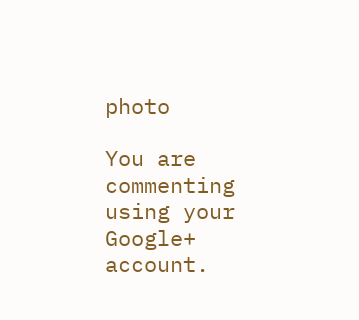photo

You are commenting using your Google+ account.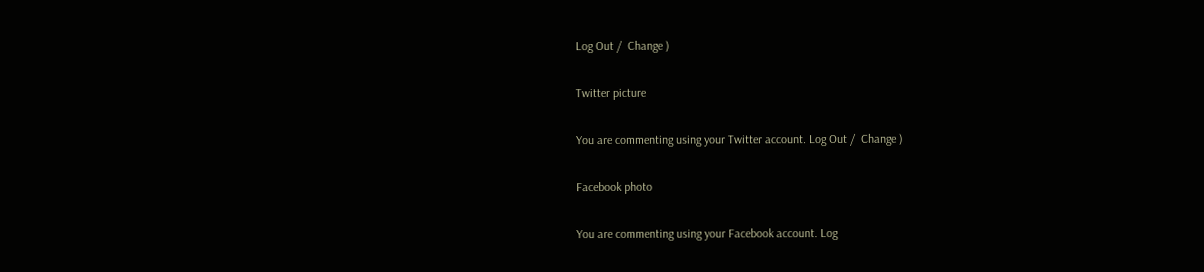Log Out /  Change )

Twitter picture

You are commenting using your Twitter account. Log Out /  Change )

Facebook photo

You are commenting using your Facebook account. Log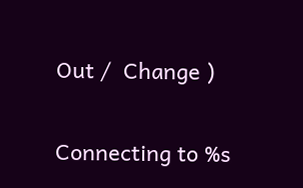Out /  Change )


Connecting to %s